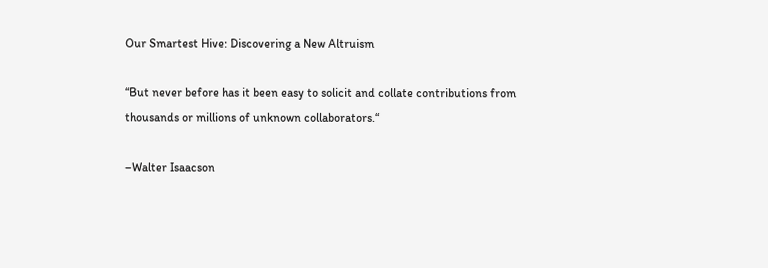Our Smartest Hive: Discovering a New Altruism

“But never before has it been easy to solicit and collate contributions from thousands or millions of unknown collaborators.“

–Walter Isaacson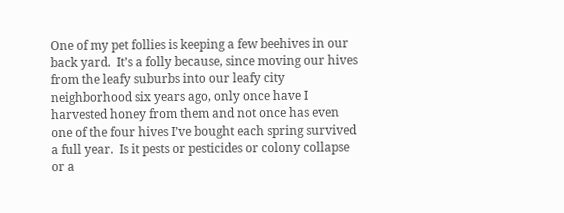One of my pet follies is keeping a few beehives in our back yard.  It’s a folly because, since moving our hives from the leafy suburbs into our leafy city neighborhood six years ago, only once have I harvested honey from them and not once has even one of the four hives I’ve bought each spring survived a full year.  Is it pests or pesticides or colony collapse or a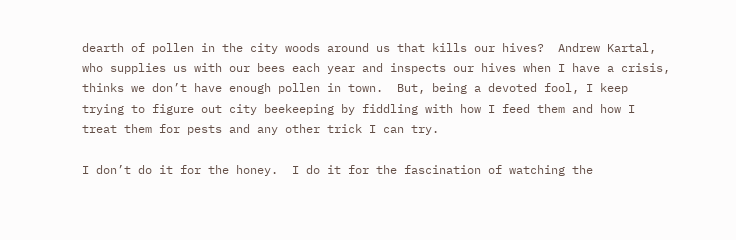dearth of pollen in the city woods around us that kills our hives?  Andrew Kartal, who supplies us with our bees each year and inspects our hives when I have a crisis, thinks we don’t have enough pollen in town.  But, being a devoted fool, I keep trying to figure out city beekeeping by fiddling with how I feed them and how I treat them for pests and any other trick I can try.

I don’t do it for the honey.  I do it for the fascination of watching the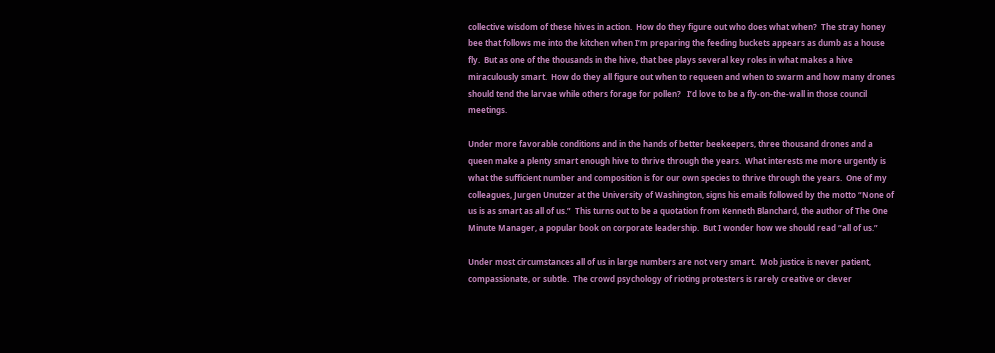collective wisdom of these hives in action.  How do they figure out who does what when?  The stray honey bee that follows me into the kitchen when I’m preparing the feeding buckets appears as dumb as a house fly.  But as one of the thousands in the hive, that bee plays several key roles in what makes a hive miraculously smart.  How do they all figure out when to requeen and when to swarm and how many drones should tend the larvae while others forage for pollen?   I’d love to be a fly-on-the-wall in those council meetings.

Under more favorable conditions and in the hands of better beekeepers, three thousand drones and a queen make a plenty smart enough hive to thrive through the years.  What interests me more urgently is what the sufficient number and composition is for our own species to thrive through the years.  One of my colleagues, Jurgen Unutzer at the University of Washington, signs his emails followed by the motto “None of us is as smart as all of us.”  This turns out to be a quotation from Kenneth Blanchard, the author of The One Minute Manager, a popular book on corporate leadership.  But I wonder how we should read “all of us.”

Under most circumstances all of us in large numbers are not very smart.  Mob justice is never patient, compassionate, or subtle.  The crowd psychology of rioting protesters is rarely creative or clever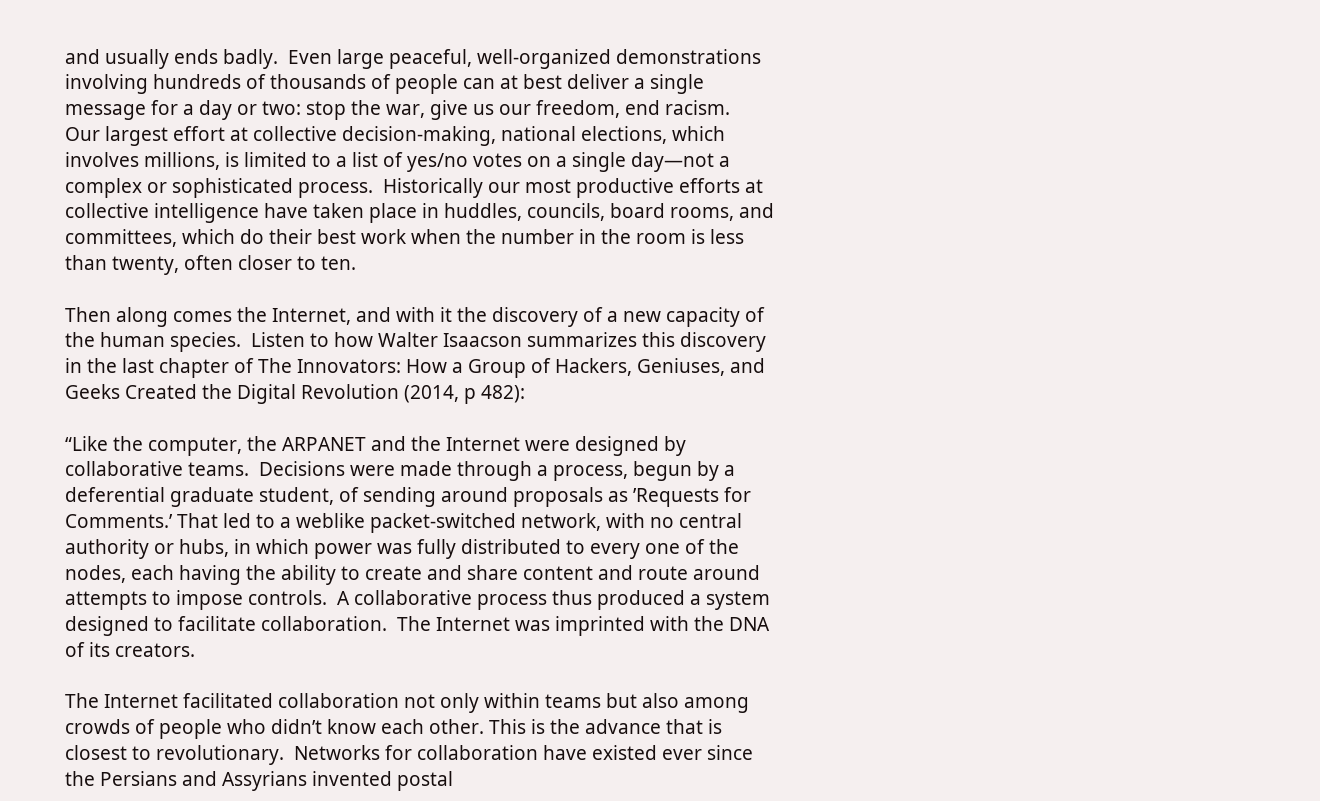and usually ends badly.  Even large peaceful, well-organized demonstrations involving hundreds of thousands of people can at best deliver a single message for a day or two: stop the war, give us our freedom, end racism.  Our largest effort at collective decision-making, national elections, which involves millions, is limited to a list of yes/no votes on a single day—not a complex or sophisticated process.  Historically our most productive efforts at collective intelligence have taken place in huddles, councils, board rooms, and committees, which do their best work when the number in the room is less than twenty, often closer to ten.

Then along comes the Internet, and with it the discovery of a new capacity of the human species.  Listen to how Walter Isaacson summarizes this discovery in the last chapter of The Innovators: How a Group of Hackers, Geniuses, and Geeks Created the Digital Revolution (2014, p 482):

“Like the computer, the ARPANET and the Internet were designed by collaborative teams.  Decisions were made through a process, begun by a deferential graduate student, of sending around proposals as ’Requests for Comments.’ That led to a weblike packet-switched network, with no central authority or hubs, in which power was fully distributed to every one of the nodes, each having the ability to create and share content and route around attempts to impose controls.  A collaborative process thus produced a system designed to facilitate collaboration.  The Internet was imprinted with the DNA of its creators.

The Internet facilitated collaboration not only within teams but also among crowds of people who didn’t know each other. This is the advance that is closest to revolutionary.  Networks for collaboration have existed ever since the Persians and Assyrians invented postal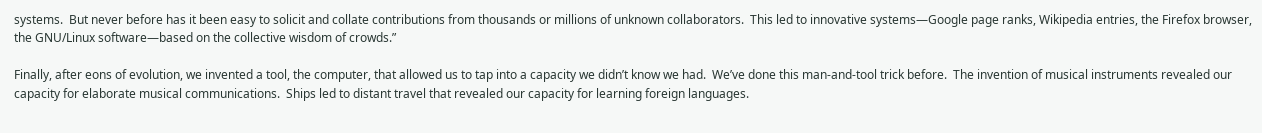systems.  But never before has it been easy to solicit and collate contributions from thousands or millions of unknown collaborators.  This led to innovative systems—Google page ranks, Wikipedia entries, the Firefox browser, the GNU/Linux software—based on the collective wisdom of crowds.”

Finally, after eons of evolution, we invented a tool, the computer, that allowed us to tap into a capacity we didn’t know we had.  We’ve done this man-and-tool trick before.  The invention of musical instruments revealed our capacity for elaborate musical communications.  Ships led to distant travel that revealed our capacity for learning foreign languages.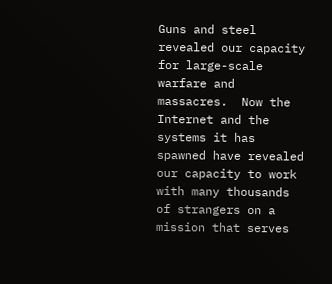Guns and steel revealed our capacity for large-scale warfare and massacres.  Now the Internet and the systems it has spawned have revealed our capacity to work with many thousands of strangers on a mission that serves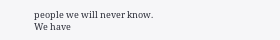people we will never know.  We have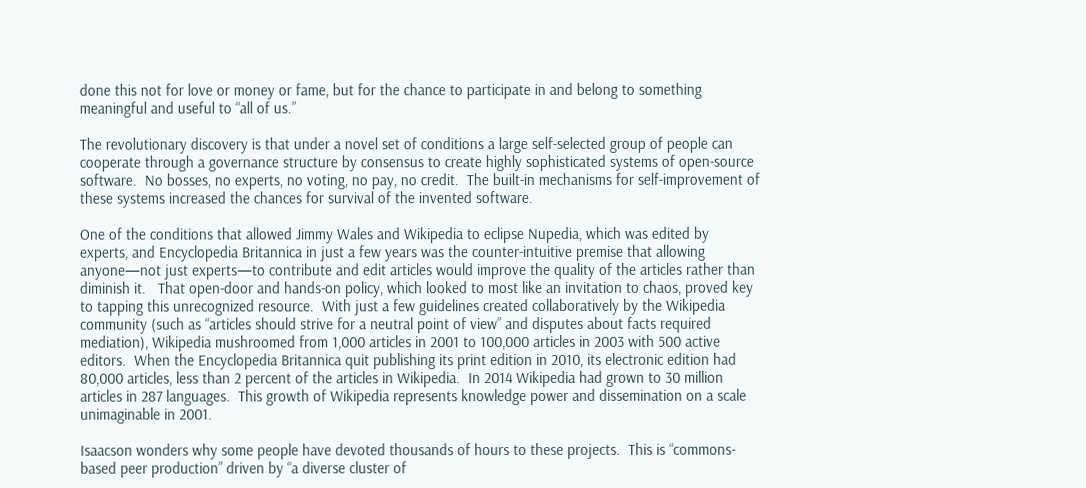done this not for love or money or fame, but for the chance to participate in and belong to something meaningful and useful to “all of us.”

The revolutionary discovery is that under a novel set of conditions a large self-selected group of people can cooperate through a governance structure by consensus to create highly sophisticated systems of open-source software.  No bosses, no experts, no voting, no pay, no credit.  The built-in mechanisms for self-improvement of these systems increased the chances for survival of the invented software.

One of the conditions that allowed Jimmy Wales and Wikipedia to eclipse Nupedia, which was edited by experts, and Encyclopedia Britannica in just a few years was the counter-intuitive premise that allowing anyone—not just experts—to contribute and edit articles would improve the quality of the articles rather than diminish it.   That open-door and hands-on policy, which looked to most like an invitation to chaos, proved key to tapping this unrecognized resource.  With just a few guidelines created collaboratively by the Wikipedia community (such as “articles should strive for a neutral point of view” and disputes about facts required mediation), Wikipedia mushroomed from 1,000 articles in 2001 to 100,000 articles in 2003 with 500 active editors.  When the Encyclopedia Britannica quit publishing its print edition in 2010, its electronic edition had 80,000 articles, less than 2 percent of the articles in Wikipedia.  In 2014 Wikipedia had grown to 30 million articles in 287 languages.  This growth of Wikipedia represents knowledge power and dissemination on a scale unimaginable in 2001.

Isaacson wonders why some people have devoted thousands of hours to these projects.  This is “commons-based peer production” driven by “a diverse cluster of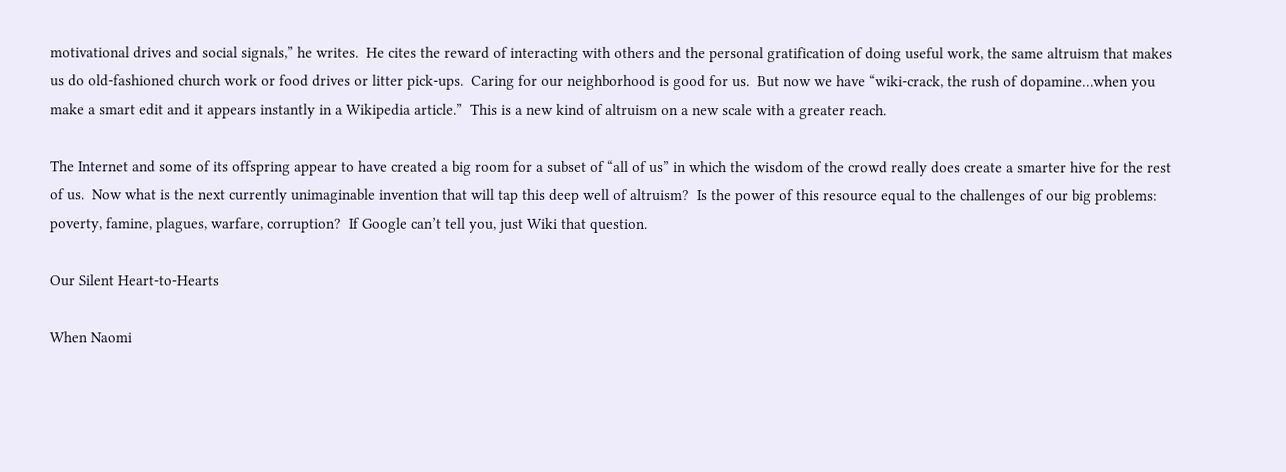motivational drives and social signals,” he writes.  He cites the reward of interacting with others and the personal gratification of doing useful work, the same altruism that makes us do old-fashioned church work or food drives or litter pick-ups.  Caring for our neighborhood is good for us.  But now we have “wiki-crack, the rush of dopamine…when you make a smart edit and it appears instantly in a Wikipedia article.”  This is a new kind of altruism on a new scale with a greater reach.

The Internet and some of its offspring appear to have created a big room for a subset of “all of us” in which the wisdom of the crowd really does create a smarter hive for the rest of us.  Now what is the next currently unimaginable invention that will tap this deep well of altruism?  Is the power of this resource equal to the challenges of our big problems: poverty, famine, plagues, warfare, corruption?  If Google can’t tell you, just Wiki that question.

Our Silent Heart-to-Hearts

When Naomi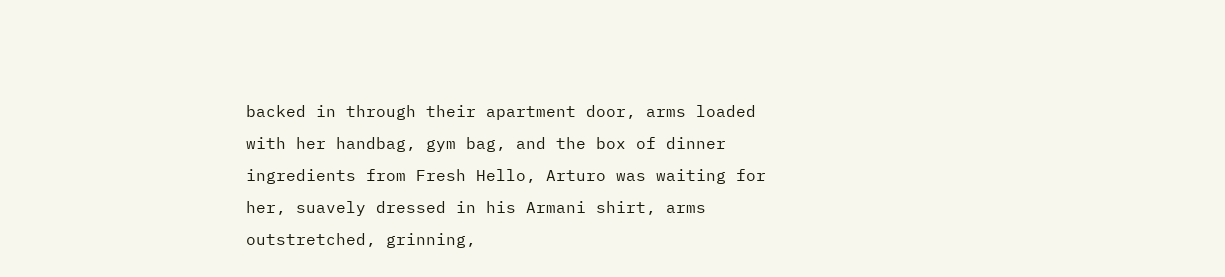backed in through their apartment door, arms loaded with her handbag, gym bag, and the box of dinner ingredients from Fresh Hello, Arturo was waiting for her, suavely dressed in his Armani shirt, arms outstretched, grinning,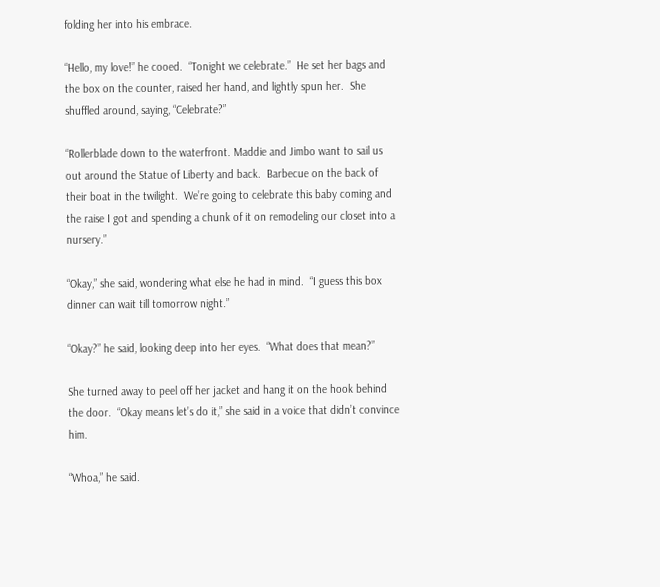folding her into his embrace.

“Hello, my love!” he cooed.  “Tonight we celebrate.”  He set her bags and the box on the counter, raised her hand, and lightly spun her.  She shuffled around, saying, “Celebrate?”

“Rollerblade down to the waterfront. Maddie and Jimbo want to sail us out around the Statue of Liberty and back.  Barbecue on the back of their boat in the twilight.  We’re going to celebrate this baby coming and the raise I got and spending a chunk of it on remodeling our closet into a nursery.”

“Okay,” she said, wondering what else he had in mind.  “I guess this box dinner can wait till tomorrow night.”

“Okay?” he said, looking deep into her eyes.  “What does that mean?”

She turned away to peel off her jacket and hang it on the hook behind the door.  “Okay means let’s do it,” she said in a voice that didn’t convince him.

“Whoa,” he said.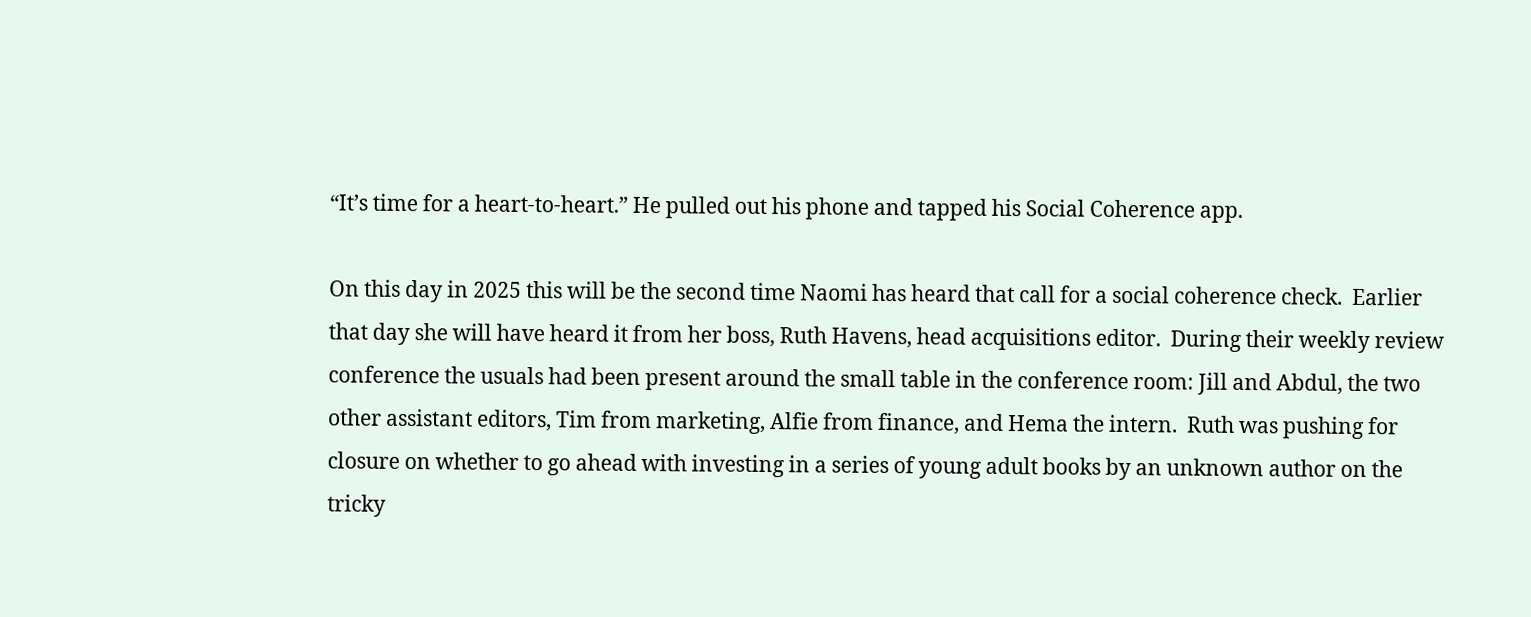“It’s time for a heart-to-heart.” He pulled out his phone and tapped his Social Coherence app.

On this day in 2025 this will be the second time Naomi has heard that call for a social coherence check.  Earlier that day she will have heard it from her boss, Ruth Havens, head acquisitions editor.  During their weekly review conference the usuals had been present around the small table in the conference room: Jill and Abdul, the two other assistant editors, Tim from marketing, Alfie from finance, and Hema the intern.  Ruth was pushing for closure on whether to go ahead with investing in a series of young adult books by an unknown author on the tricky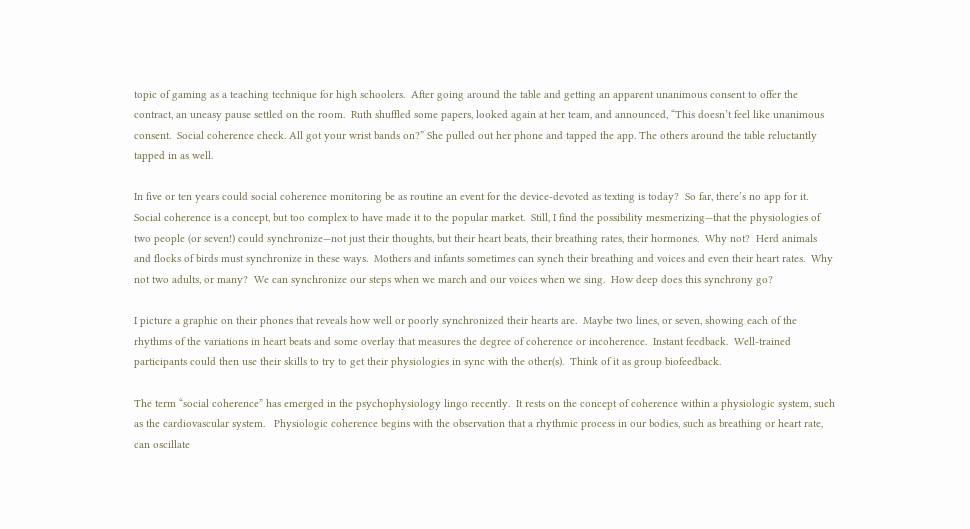topic of gaming as a teaching technique for high schoolers.  After going around the table and getting an apparent unanimous consent to offer the contract, an uneasy pause settled on the room.  Ruth shuffled some papers, looked again at her team, and announced, “This doesn’t feel like unanimous consent.  Social coherence check. All got your wrist bands on?” She pulled out her phone and tapped the app. The others around the table reluctantly tapped in as well.

In five or ten years could social coherence monitoring be as routine an event for the device-devoted as texting is today?  So far, there’s no app for it.  Social coherence is a concept, but too complex to have made it to the popular market.  Still, I find the possibility mesmerizing—that the physiologies of two people (or seven!) could synchronize—not just their thoughts, but their heart beats, their breathing rates, their hormones.  Why not?  Herd animals and flocks of birds must synchronize in these ways.  Mothers and infants sometimes can synch their breathing and voices and even their heart rates.  Why not two adults, or many?  We can synchronize our steps when we march and our voices when we sing.  How deep does this synchrony go?

I picture a graphic on their phones that reveals how well or poorly synchronized their hearts are.  Maybe two lines, or seven, showing each of the rhythms of the variations in heart beats and some overlay that measures the degree of coherence or incoherence.  Instant feedback.  Well-trained participants could then use their skills to try to get their physiologies in sync with the other(s).  Think of it as group biofeedback.

The term “social coherence” has emerged in the psychophysiology lingo recently.  It rests on the concept of coherence within a physiologic system, such as the cardiovascular system.   Physiologic coherence begins with the observation that a rhythmic process in our bodies, such as breathing or heart rate, can oscillate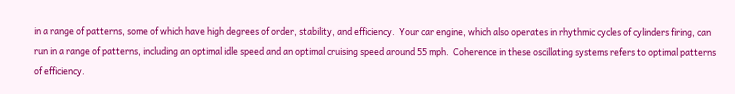in a range of patterns, some of which have high degrees of order, stability, and efficiency.  Your car engine, which also operates in rhythmic cycles of cylinders firing, can run in a range of patterns, including an optimal idle speed and an optimal cruising speed around 55 mph.  Coherence in these oscillating systems refers to optimal patterns of efficiency.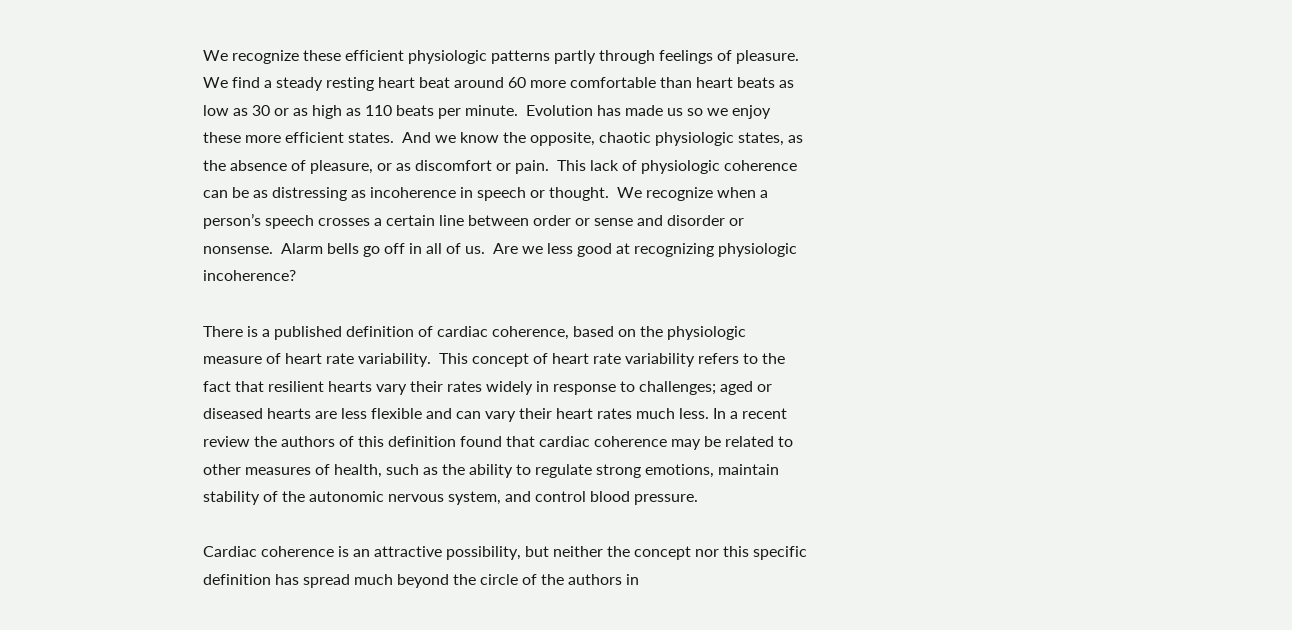We recognize these efficient physiologic patterns partly through feelings of pleasure.  We find a steady resting heart beat around 60 more comfortable than heart beats as low as 30 or as high as 110 beats per minute.  Evolution has made us so we enjoy these more efficient states.  And we know the opposite, chaotic physiologic states, as the absence of pleasure, or as discomfort or pain.  This lack of physiologic coherence can be as distressing as incoherence in speech or thought.  We recognize when a person’s speech crosses a certain line between order or sense and disorder or nonsense.  Alarm bells go off in all of us.  Are we less good at recognizing physiologic incoherence?

There is a published definition of cardiac coherence, based on the physiologic measure of heart rate variability.  This concept of heart rate variability refers to the fact that resilient hearts vary their rates widely in response to challenges; aged or diseased hearts are less flexible and can vary their heart rates much less. In a recent review the authors of this definition found that cardiac coherence may be related to other measures of health, such as the ability to regulate strong emotions, maintain stability of the autonomic nervous system, and control blood pressure.

Cardiac coherence is an attractive possibility, but neither the concept nor this specific definition has spread much beyond the circle of the authors in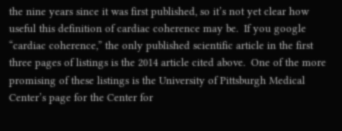the nine years since it was first published, so it’s not yet clear how useful this definition of cardiac coherence may be.  If you google “cardiac coherence,” the only published scientific article in the first three pages of listings is the 2014 article cited above.  One of the more promising of these listings is the University of Pittsburgh Medical Center’s page for the Center for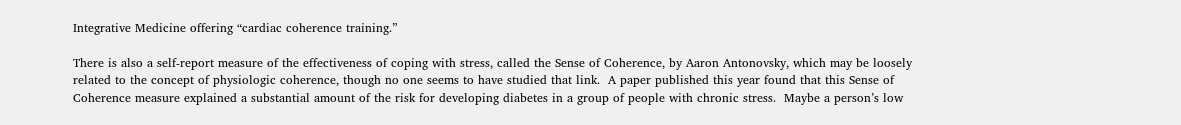Integrative Medicine offering “cardiac coherence training.”

There is also a self-report measure of the effectiveness of coping with stress, called the Sense of Coherence, by Aaron Antonovsky, which may be loosely related to the concept of physiologic coherence, though no one seems to have studied that link.  A paper published this year found that this Sense of Coherence measure explained a substantial amount of the risk for developing diabetes in a group of people with chronic stress.  Maybe a person’s low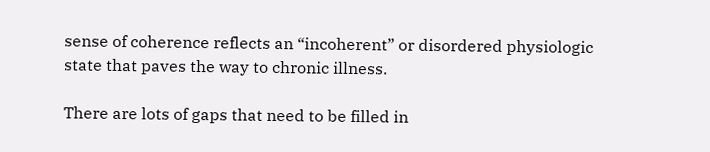sense of coherence reflects an “incoherent” or disordered physiologic state that paves the way to chronic illness.

There are lots of gaps that need to be filled in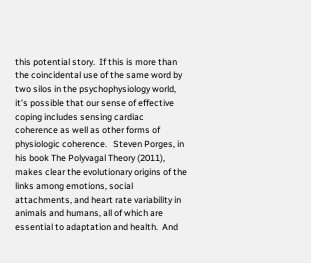this potential story.  If this is more than the coincidental use of the same word by two silos in the psychophysiology world, it’s possible that our sense of effective coping includes sensing cardiac coherence as well as other forms of physiologic coherence.   Steven Porges, in his book The Polyvagal Theory (2011), makes clear the evolutionary origins of the links among emotions, social attachments, and heart rate variability in animals and humans, all of which are essential to adaptation and health.  And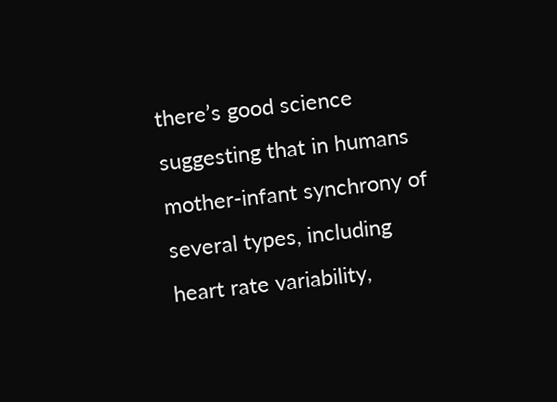there’s good science suggesting that in humans mother-infant synchrony of several types, including heart rate variability,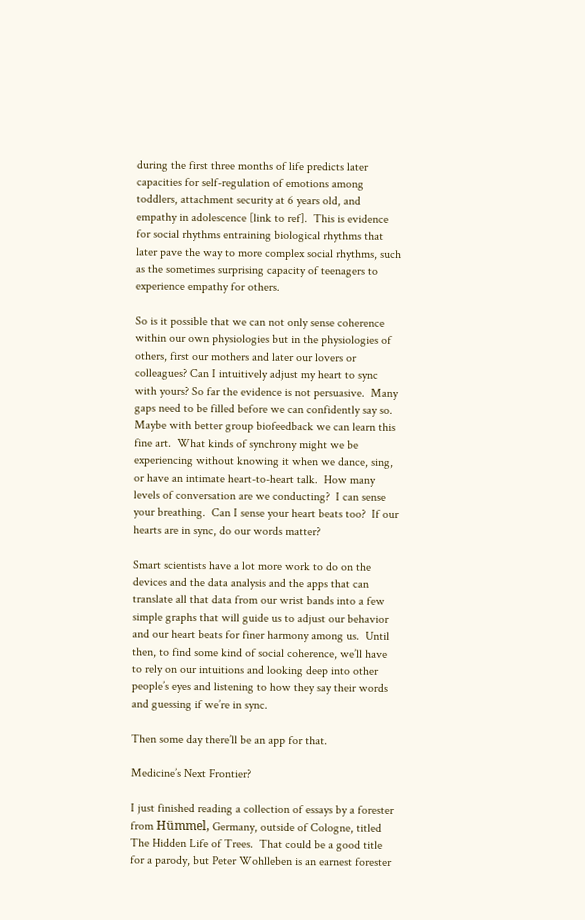during the first three months of life predicts later capacities for self-regulation of emotions among toddlers, attachment security at 6 years old, and empathy in adolescence [link to ref].  This is evidence for social rhythms entraining biological rhythms that later pave the way to more complex social rhythms, such as the sometimes surprising capacity of teenagers to experience empathy for others.

So is it possible that we can not only sense coherence within our own physiologies but in the physiologies of others, first our mothers and later our lovers or colleagues? Can I intuitively adjust my heart to sync with yours? So far the evidence is not persuasive.  Many gaps need to be filled before we can confidently say so. Maybe with better group biofeedback we can learn this fine art.  What kinds of synchrony might we be experiencing without knowing it when we dance, sing, or have an intimate heart-to-heart talk.  How many levels of conversation are we conducting?  I can sense your breathing.  Can I sense your heart beats too?  If our hearts are in sync, do our words matter?

Smart scientists have a lot more work to do on the devices and the data analysis and the apps that can translate all that data from our wrist bands into a few simple graphs that will guide us to adjust our behavior and our heart beats for finer harmony among us.  Until then, to find some kind of social coherence, we’ll have to rely on our intuitions and looking deep into other people’s eyes and listening to how they say their words and guessing if we’re in sync.

Then some day there’ll be an app for that.

Medicine’s Next Frontier?

I just finished reading a collection of essays by a forester from Hümmel, Germany, outside of Cologne, titled The Hidden Life of Trees.  That could be a good title for a parody, but Peter Wohlleben is an earnest forester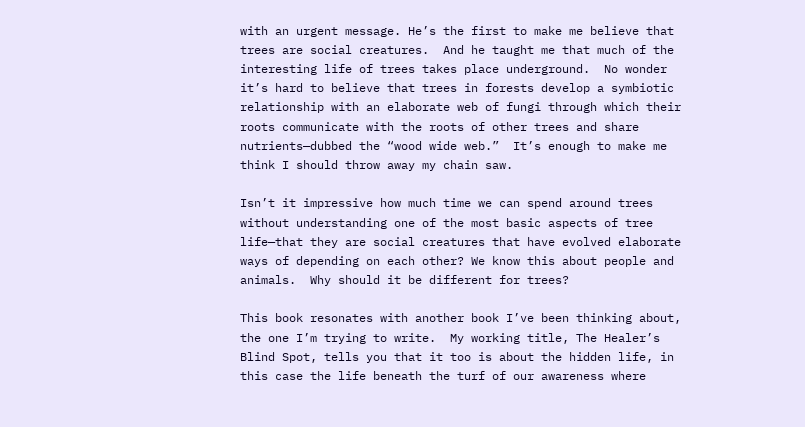with an urgent message. He’s the first to make me believe that trees are social creatures.  And he taught me that much of the interesting life of trees takes place underground.  No wonder it’s hard to believe that trees in forests develop a symbiotic relationship with an elaborate web of fungi through which their roots communicate with the roots of other trees and share nutrients—dubbed the “wood wide web.”  It’s enough to make me think I should throw away my chain saw.

Isn’t it impressive how much time we can spend around trees without understanding one of the most basic aspects of tree life—that they are social creatures that have evolved elaborate ways of depending on each other? We know this about people and animals.  Why should it be different for trees?

This book resonates with another book I’ve been thinking about, the one I’m trying to write.  My working title, The Healer’s Blind Spot, tells you that it too is about the hidden life, in this case the life beneath the turf of our awareness where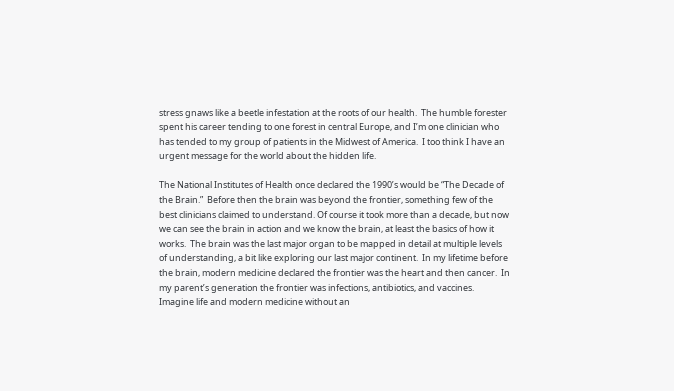stress gnaws like a beetle infestation at the roots of our health.  The humble forester spent his career tending to one forest in central Europe, and I’m one clinician who has tended to my group of patients in the Midwest of America.  I too think I have an urgent message for the world about the hidden life.

The National Institutes of Health once declared the 1990’s would be “The Decade of the Brain.”  Before then the brain was beyond the frontier, something few of the best clinicians claimed to understand. Of course it took more than a decade, but now we can see the brain in action and we know the brain, at least the basics of how it works.  The brain was the last major organ to be mapped in detail at multiple levels of understanding, a bit like exploring our last major continent.  In my lifetime before the brain, modern medicine declared the frontier was the heart and then cancer.  In my parent’s generation the frontier was infections, antibiotics, and vaccines.  Imagine life and modern medicine without an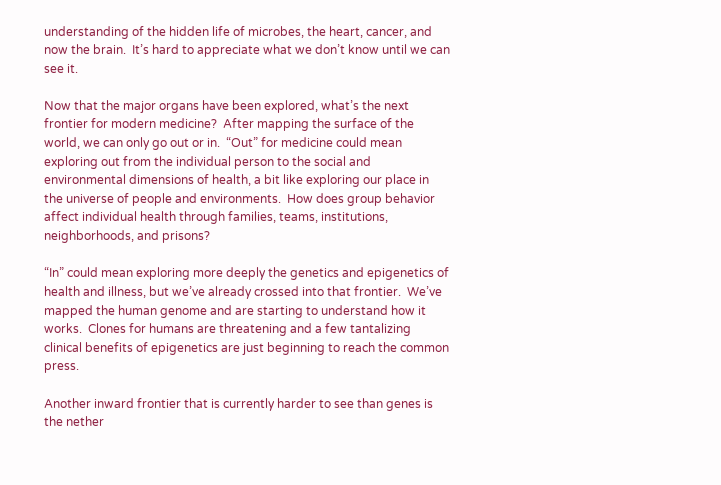understanding of the hidden life of microbes, the heart, cancer, and now the brain.  It’s hard to appreciate what we don’t know until we can see it.

Now that the major organs have been explored, what’s the next frontier for modern medicine?  After mapping the surface of the world, we can only go out or in.  “Out” for medicine could mean exploring out from the individual person to the social and environmental dimensions of health, a bit like exploring our place in the universe of people and environments.  How does group behavior affect individual health through families, teams, institutions, neighborhoods, and prisons?

“In” could mean exploring more deeply the genetics and epigenetics of health and illness, but we’ve already crossed into that frontier.  We’ve mapped the human genome and are starting to understand how it works.  Clones for humans are threatening and a few tantalizing clinical benefits of epigenetics are just beginning to reach the common press.

Another inward frontier that is currently harder to see than genes is the nether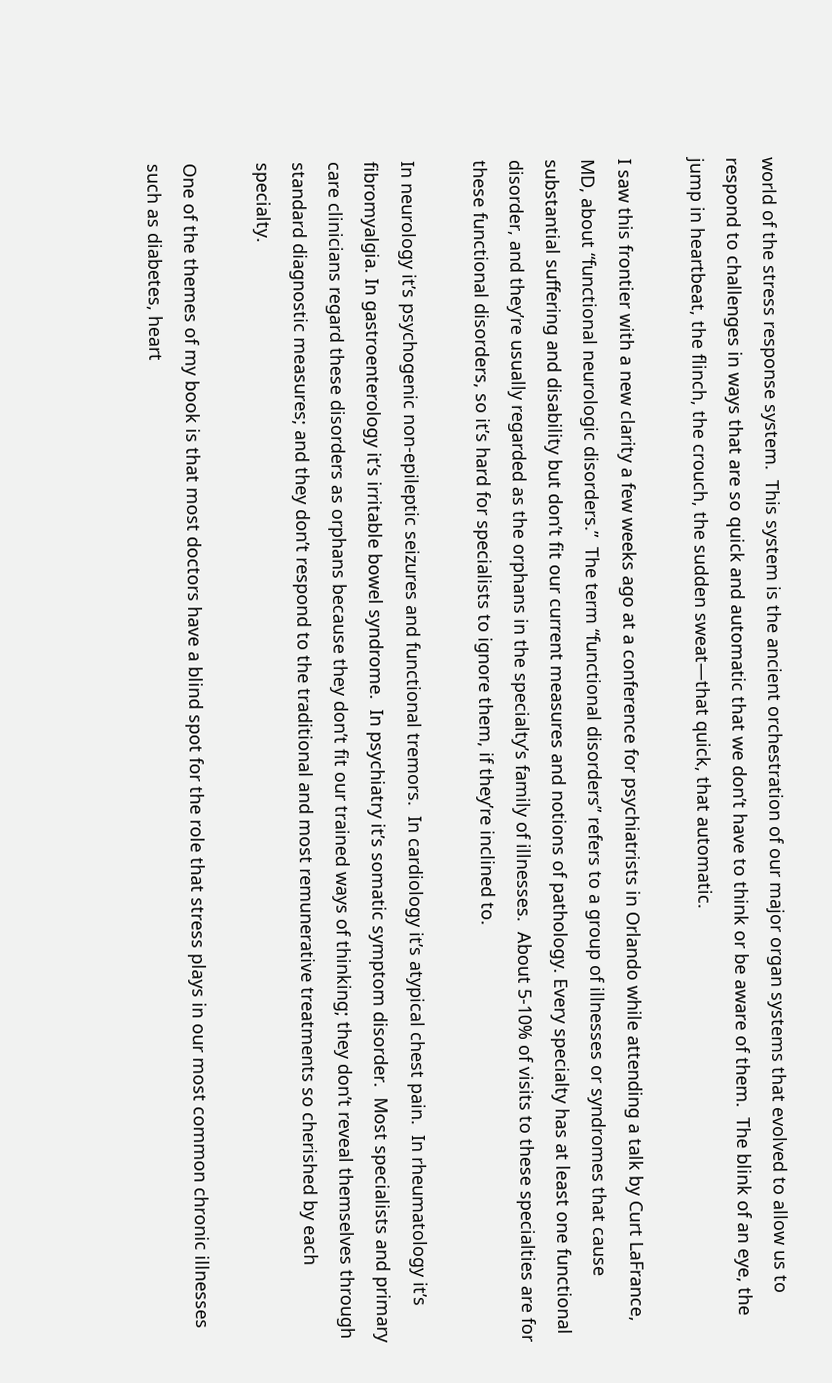world of the stress response system.  This system is the ancient orchestration of our major organ systems that evolved to allow us to respond to challenges in ways that are so quick and automatic that we don’t have to think or be aware of them.  The blink of an eye, the jump in heartbeat, the flinch, the crouch, the sudden sweat—that quick, that automatic.

I saw this frontier with a new clarity a few weeks ago at a conference for psychiatrists in Orlando while attending a talk by Curt LaFrance, MD, about “functional neurologic disorders.”  The term “functional disorders” refers to a group of illnesses or syndromes that cause substantial suffering and disability but don’t fit our current measures and notions of pathology. Every specialty has at least one functional disorder, and they’re usually regarded as the orphans in the specialty’s family of illnesses.  About 5-10% of visits to these specialties are for these functional disorders, so it’s hard for specialists to ignore them, if they’re inclined to.

In neurology it’s psychogenic non-epileptic seizures and functional tremors.  In cardiology it’s atypical chest pain.  In rheumatology it’s fibromyalgia. In gastroenterology it’s irritable bowel syndrome.  In psychiatry it’s somatic symptom disorder.  Most specialists and primary care clinicians regard these disorders as orphans because they don’t fit our trained ways of thinking; they don’t reveal themselves through standard diagnostic measures; and they don’t respond to the traditional and most remunerative treatments so cherished by each specialty.

One of the themes of my book is that most doctors have a blind spot for the role that stress plays in our most common chronic illnesses such as diabetes, heart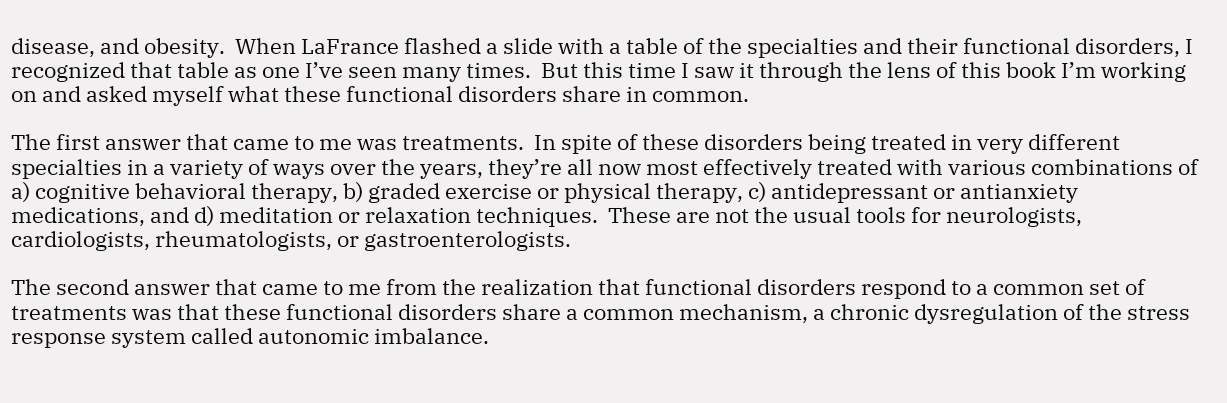disease, and obesity.  When LaFrance flashed a slide with a table of the specialties and their functional disorders, I recognized that table as one I’ve seen many times.  But this time I saw it through the lens of this book I’m working on and asked myself what these functional disorders share in common.

The first answer that came to me was treatments.  In spite of these disorders being treated in very different specialties in a variety of ways over the years, they’re all now most effectively treated with various combinations of a) cognitive behavioral therapy, b) graded exercise or physical therapy, c) antidepressant or antianxiety medications, and d) meditation or relaxation techniques.  These are not the usual tools for neurologists, cardiologists, rheumatologists, or gastroenterologists.

The second answer that came to me from the realization that functional disorders respond to a common set of treatments was that these functional disorders share a common mechanism, a chronic dysregulation of the stress response system called autonomic imbalance.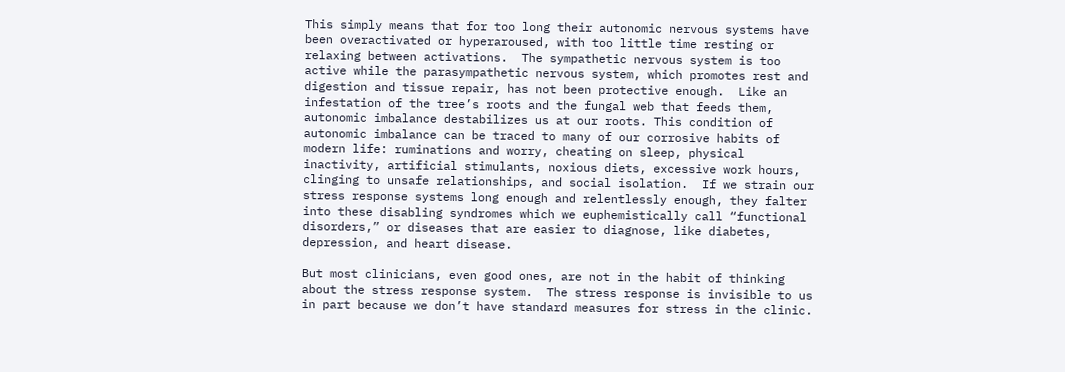This simply means that for too long their autonomic nervous systems have been overactivated or hyperaroused, with too little time resting or relaxing between activations.  The sympathetic nervous system is too active while the parasympathetic nervous system, which promotes rest and digestion and tissue repair, has not been protective enough.  Like an infestation of the tree’s roots and the fungal web that feeds them, autonomic imbalance destabilizes us at our roots. This condition of autonomic imbalance can be traced to many of our corrosive habits of modern life: ruminations and worry, cheating on sleep, physical inactivity, artificial stimulants, noxious diets, excessive work hours, clinging to unsafe relationships, and social isolation.  If we strain our stress response systems long enough and relentlessly enough, they falter into these disabling syndromes which we euphemistically call “functional disorders,” or diseases that are easier to diagnose, like diabetes, depression, and heart disease.

But most clinicians, even good ones, are not in the habit of thinking about the stress response system.  The stress response is invisible to us in part because we don’t have standard measures for stress in the clinic.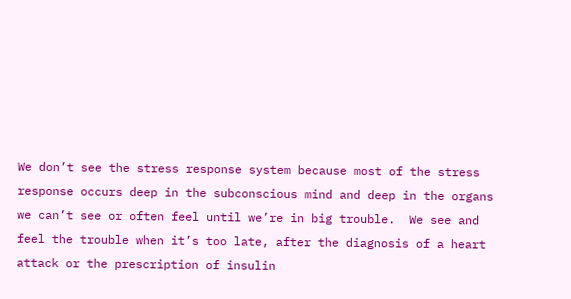We don’t see the stress response system because most of the stress response occurs deep in the subconscious mind and deep in the organs we can’t see or often feel until we’re in big trouble.  We see and feel the trouble when it’s too late, after the diagnosis of a heart attack or the prescription of insulin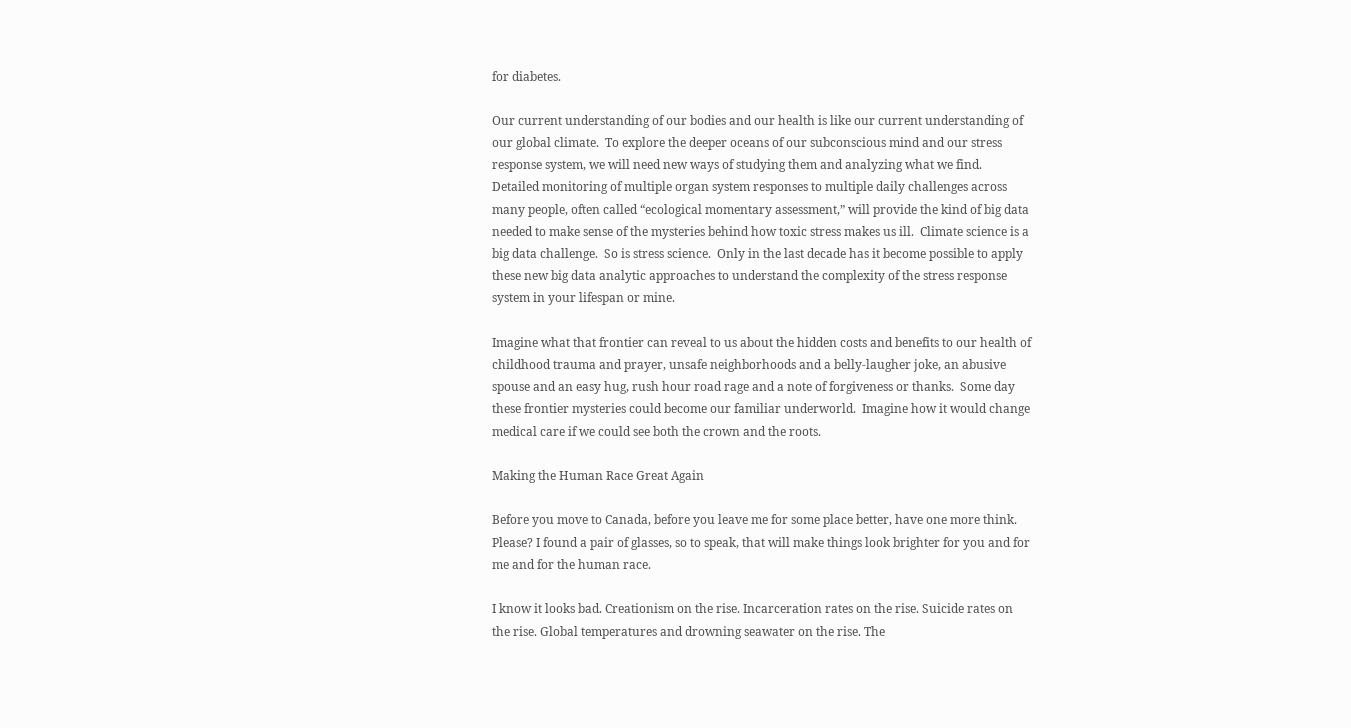for diabetes.

Our current understanding of our bodies and our health is like our current understanding of our global climate.  To explore the deeper oceans of our subconscious mind and our stress response system, we will need new ways of studying them and analyzing what we find.  Detailed monitoring of multiple organ system responses to multiple daily challenges across many people, often called “ecological momentary assessment,” will provide the kind of big data needed to make sense of the mysteries behind how toxic stress makes us ill.  Climate science is a big data challenge.  So is stress science.  Only in the last decade has it become possible to apply these new big data analytic approaches to understand the complexity of the stress response system in your lifespan or mine.

Imagine what that frontier can reveal to us about the hidden costs and benefits to our health of childhood trauma and prayer, unsafe neighborhoods and a belly-laugher joke, an abusive spouse and an easy hug, rush hour road rage and a note of forgiveness or thanks.  Some day these frontier mysteries could become our familiar underworld.  Imagine how it would change medical care if we could see both the crown and the roots.

Making the Human Race Great Again

Before you move to Canada, before you leave me for some place better, have one more think. Please? I found a pair of glasses, so to speak, that will make things look brighter for you and for me and for the human race.

I know it looks bad. Creationism on the rise. Incarceration rates on the rise. Suicide rates on the rise. Global temperatures and drowning seawater on the rise. The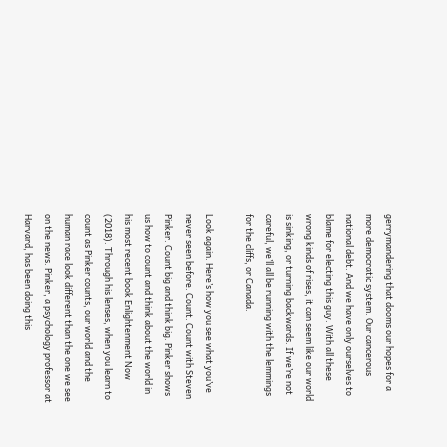gerrymandering that dooms our hopes for a more democratic system. Our cancerous national debt. And we have only ourselves to blame for electing this guy. With all these wrong kinds of rises, it can seem like our world is sinking, or turning backwards. If we’re not careful, we’ll all be running with the lemmings for the cliffs, or Canada.

Look again. Here’s how you see what you’ve never seen before. Count. Count with Steven Pinker. Count big and think big. Pinker shows us how to count and think about the world in his most recent book Enlightenment Now (2018). Through his lenses, when you learn to count as Pinker counts, our world and the human race look different than the one we see on the news. Pinker, a psychology professor at Harvard, has been doing this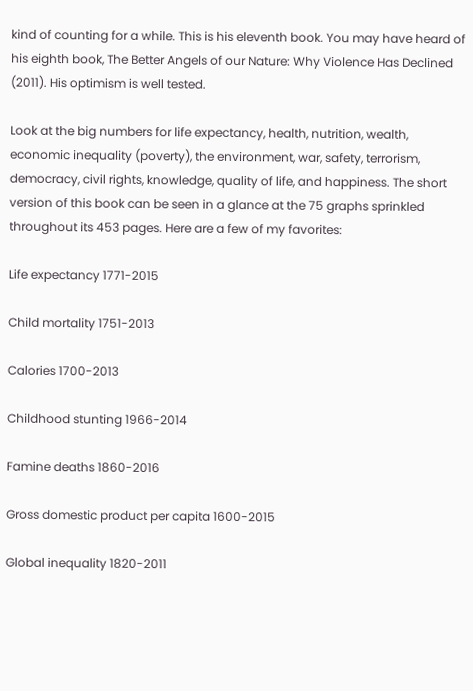kind of counting for a while. This is his eleventh book. You may have heard of his eighth book, The Better Angels of our Nature: Why Violence Has Declined (2011). His optimism is well tested.

Look at the big numbers for life expectancy, health, nutrition, wealth, economic inequality (poverty), the environment, war, safety, terrorism, democracy, civil rights, knowledge, quality of life, and happiness. The short version of this book can be seen in a glance at the 75 graphs sprinkled throughout its 453 pages. Here are a few of my favorites:

Life expectancy 1771-2015

Child mortality 1751-2013

Calories 1700-2013

Childhood stunting 1966-2014

Famine deaths 1860-2016

Gross domestic product per capita 1600-2015

Global inequality 1820-2011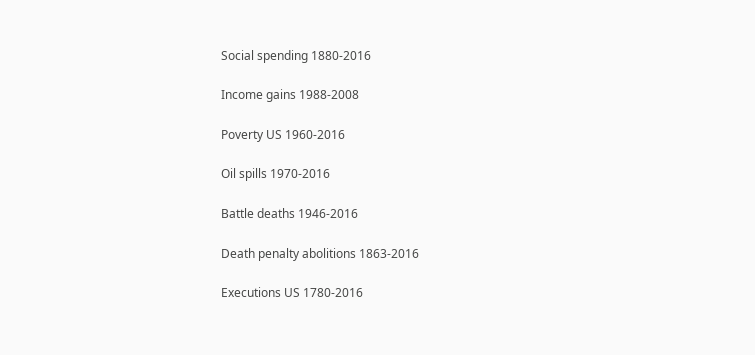Social spending 1880-2016

Income gains 1988-2008

Poverty US 1960-2016

Oil spills 1970-2016

Battle deaths 1946-2016

Death penalty abolitions 1863-2016

Executions US 1780-2016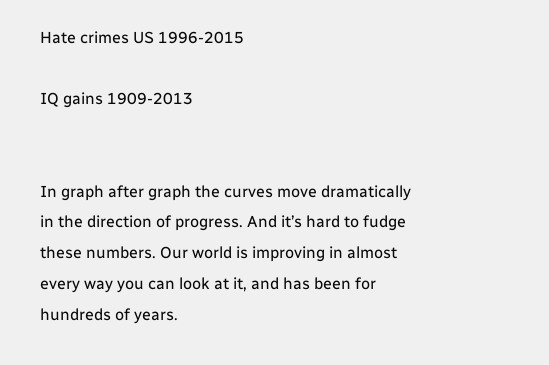Hate crimes US 1996-2015

IQ gains 1909-2013


In graph after graph the curves move dramatically in the direction of progress. And it’s hard to fudge these numbers. Our world is improving in almost every way you can look at it, and has been for hundreds of years.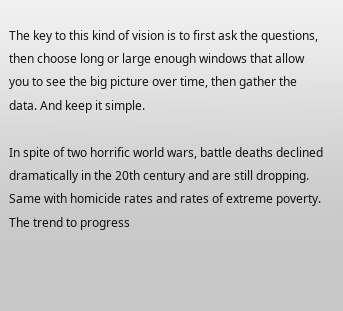The key to this kind of vision is to first ask the questions, then choose long or large enough windows that allow you to see the big picture over time, then gather the data. And keep it simple.

In spite of two horrific world wars, battle deaths declined dramatically in the 20th century and are still dropping. Same with homicide rates and rates of extreme poverty. The trend to progress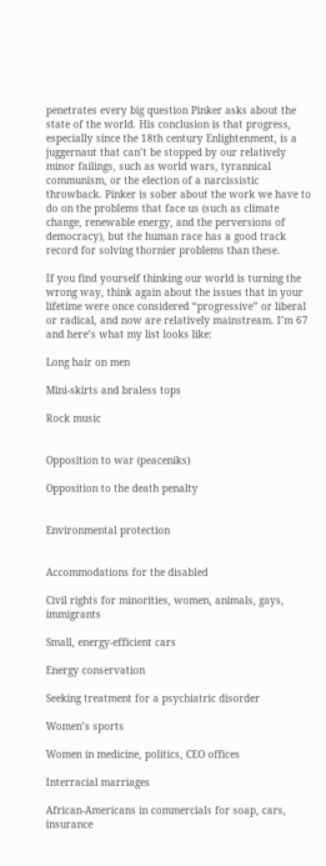penetrates every big question Pinker asks about the state of the world. His conclusion is that progress, especially since the 18th century Enlightenment, is a juggernaut that can’t be stopped by our relatively minor failings, such as world wars, tyrannical communism, or the election of a narcissistic throwback. Pinker is sober about the work we have to do on the problems that face us (such as climate change, renewable energy, and the perversions of democracy), but the human race has a good track record for solving thornier problems than these.

If you find yourself thinking our world is turning the wrong way, think again about the issues that in your lifetime were once considered “progressive” or liberal or radical, and now are relatively mainstream. I’m 67 and here’s what my list looks like:

Long hair on men

Mini-skirts and braless tops

Rock music


Opposition to war (peaceniks)

Opposition to the death penalty


Environmental protection


Accommodations for the disabled

Civil rights for minorities, women, animals, gays, immigrants

Small, energy-efficient cars

Energy conservation

Seeking treatment for a psychiatric disorder

Women’s sports

Women in medicine, politics, CEO offices

Interracial marriages

African-Americans in commercials for soap, cars, insurance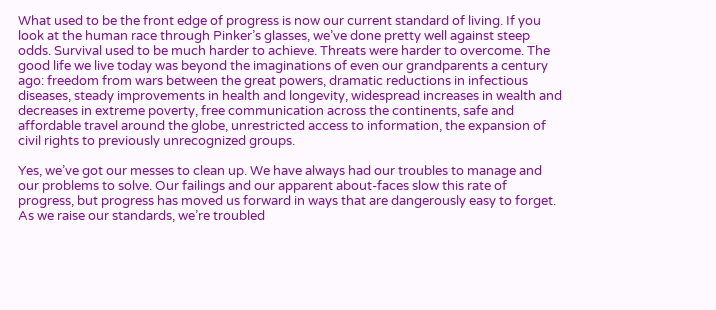What used to be the front edge of progress is now our current standard of living. If you look at the human race through Pinker’s glasses, we’ve done pretty well against steep odds. Survival used to be much harder to achieve. Threats were harder to overcome. The good life we live today was beyond the imaginations of even our grandparents a century ago: freedom from wars between the great powers, dramatic reductions in infectious diseases, steady improvements in health and longevity, widespread increases in wealth and decreases in extreme poverty, free communication across the continents, safe and affordable travel around the globe, unrestricted access to information, the expansion of civil rights to previously unrecognized groups.

Yes, we’ve got our messes to clean up. We have always had our troubles to manage and our problems to solve. Our failings and our apparent about-faces slow this rate of progress, but progress has moved us forward in ways that are dangerously easy to forget. As we raise our standards, we’re troubled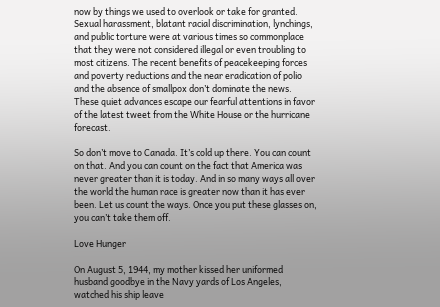now by things we used to overlook or take for granted. Sexual harassment, blatant racial discrimination, lynchings, and public torture were at various times so commonplace that they were not considered illegal or even troubling to most citizens. The recent benefits of peacekeeping forces and poverty reductions and the near eradication of polio and the absence of smallpox don’t dominate the news. These quiet advances escape our fearful attentions in favor of the latest tweet from the White House or the hurricane forecast.

So don’t move to Canada. It’s cold up there. You can count on that. And you can count on the fact that America was never greater than it is today. And in so many ways all over the world the human race is greater now than it has ever been. Let us count the ways. Once you put these glasses on, you can’t take them off.

Love Hunger

On August 5, 1944, my mother kissed her uniformed husband goodbye in the Navy yards of Los Angeles, watched his ship leave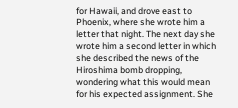for Hawaii, and drove east to Phoenix, where she wrote him a letter that night. The next day she wrote him a second letter in which she described the news of the Hiroshima bomb dropping, wondering what this would mean for his expected assignment. She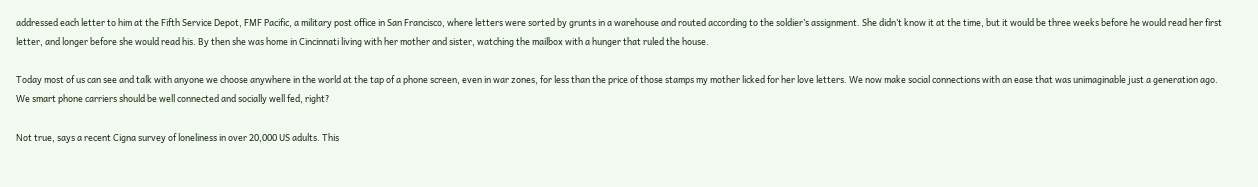addressed each letter to him at the Fifth Service Depot, FMF Pacific, a military post office in San Francisco, where letters were sorted by grunts in a warehouse and routed according to the soldier’s assignment. She didn’t know it at the time, but it would be three weeks before he would read her first letter, and longer before she would read his. By then she was home in Cincinnati living with her mother and sister, watching the mailbox with a hunger that ruled the house.

Today most of us can see and talk with anyone we choose anywhere in the world at the tap of a phone screen, even in war zones, for less than the price of those stamps my mother licked for her love letters. We now make social connections with an ease that was unimaginable just a generation ago. We smart phone carriers should be well connected and socially well fed, right?

Not true, says a recent Cigna survey of loneliness in over 20,000 US adults. This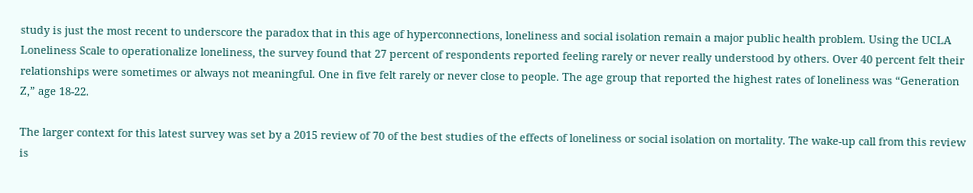study is just the most recent to underscore the paradox that in this age of hyperconnections, loneliness and social isolation remain a major public health problem. Using the UCLA Loneliness Scale to operationalize loneliness, the survey found that 27 percent of respondents reported feeling rarely or never really understood by others. Over 40 percent felt their relationships were sometimes or always not meaningful. One in five felt rarely or never close to people. The age group that reported the highest rates of loneliness was “Generation Z,” age 18-22.

The larger context for this latest survey was set by a 2015 review of 70 of the best studies of the effects of loneliness or social isolation on mortality. The wake-up call from this review is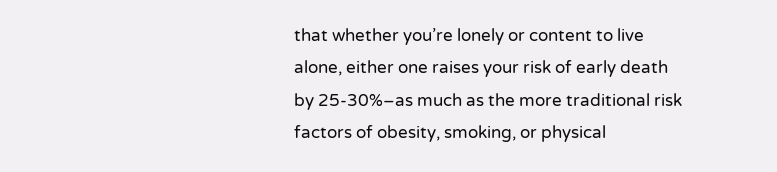that whether you’re lonely or content to live alone, either one raises your risk of early death by 25-30%–as much as the more traditional risk factors of obesity, smoking, or physical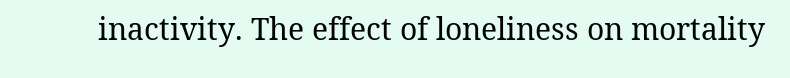inactivity. The effect of loneliness on mortality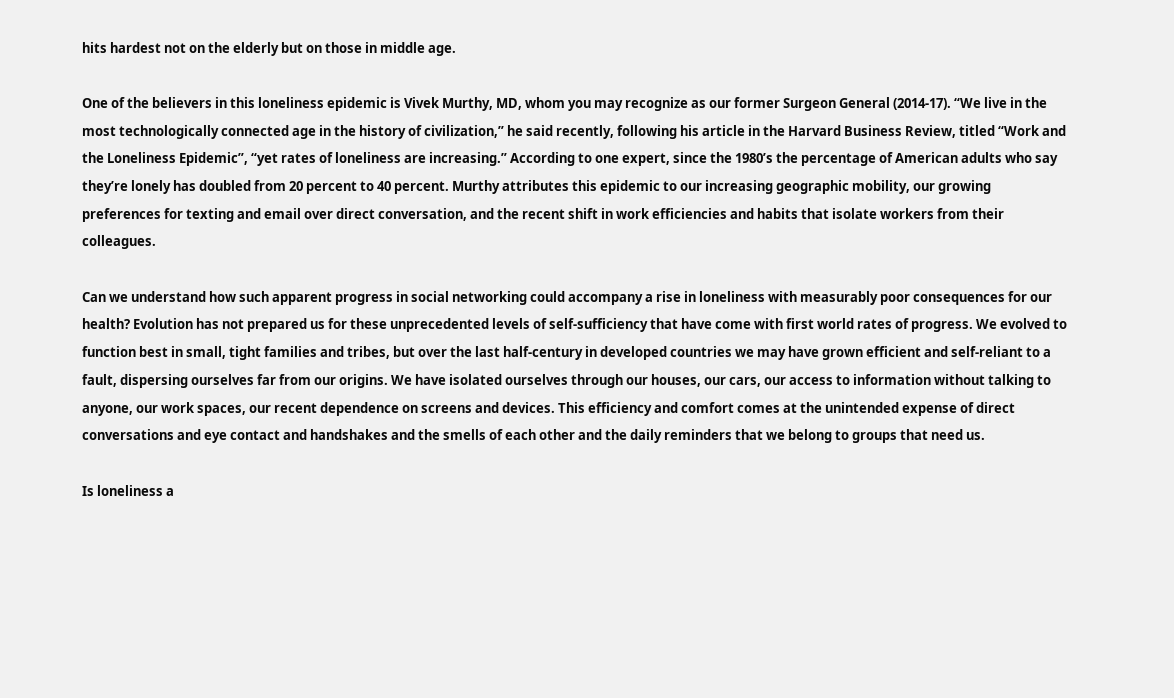hits hardest not on the elderly but on those in middle age.

One of the believers in this loneliness epidemic is Vivek Murthy, MD, whom you may recognize as our former Surgeon General (2014-17). “We live in the most technologically connected age in the history of civilization,” he said recently, following his article in the Harvard Business Review, titled “Work and the Loneliness Epidemic”, “yet rates of loneliness are increasing.” According to one expert, since the 1980’s the percentage of American adults who say they’re lonely has doubled from 20 percent to 40 percent. Murthy attributes this epidemic to our increasing geographic mobility, our growing preferences for texting and email over direct conversation, and the recent shift in work efficiencies and habits that isolate workers from their colleagues.

Can we understand how such apparent progress in social networking could accompany a rise in loneliness with measurably poor consequences for our health? Evolution has not prepared us for these unprecedented levels of self-sufficiency that have come with first world rates of progress. We evolved to function best in small, tight families and tribes, but over the last half-century in developed countries we may have grown efficient and self-reliant to a fault, dispersing ourselves far from our origins. We have isolated ourselves through our houses, our cars, our access to information without talking to anyone, our work spaces, our recent dependence on screens and devices. This efficiency and comfort comes at the unintended expense of direct conversations and eye contact and handshakes and the smells of each other and the daily reminders that we belong to groups that need us.

Is loneliness a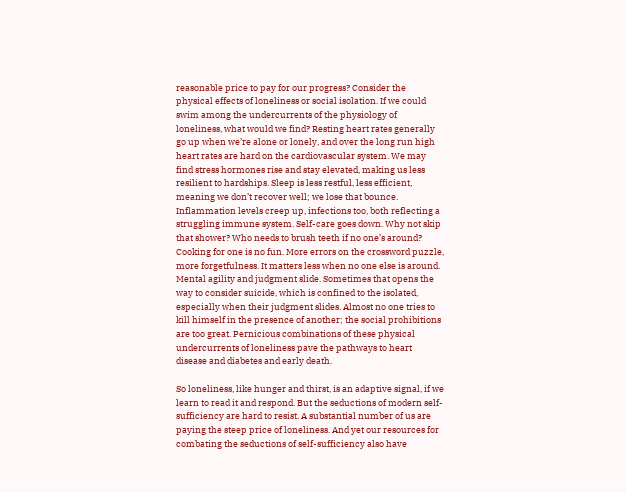reasonable price to pay for our progress? Consider the physical effects of loneliness or social isolation. If we could swim among the undercurrents of the physiology of loneliness, what would we find? Resting heart rates generally go up when we’re alone or lonely, and over the long run high heart rates are hard on the cardiovascular system. We may find stress hormones rise and stay elevated, making us less resilient to hardships. Sleep is less restful, less efficient, meaning we don’t recover well; we lose that bounce. Inflammation levels creep up, infections too, both reflecting a struggling immune system. Self-care goes down. Why not skip that shower? Who needs to brush teeth if no one’s around? Cooking for one is no fun. More errors on the crossword puzzle, more forgetfulness. It matters less when no one else is around. Mental agility and judgment slide. Sometimes that opens the way to consider suicide, which is confined to the isolated, especially when their judgment slides. Almost no one tries to kill himself in the presence of another; the social prohibitions are too great. Pernicious combinations of these physical undercurrents of loneliness pave the pathways to heart disease and diabetes and early death.

So loneliness, like hunger and thirst, is an adaptive signal, if we learn to read it and respond. But the seductions of modern self-sufficiency are hard to resist. A substantial number of us are paying the steep price of loneliness. And yet our resources for combating the seductions of self-sufficiency also have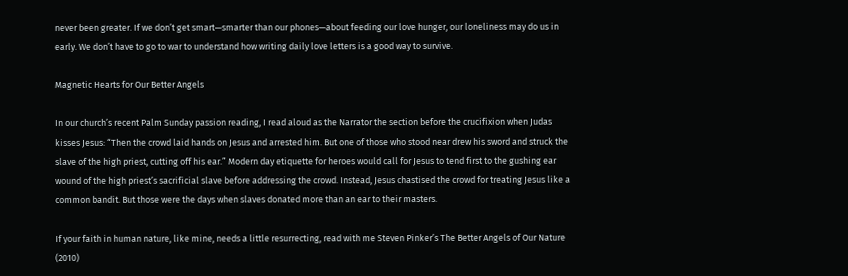never been greater. If we don’t get smart—smarter than our phones—about feeding our love hunger, our loneliness may do us in early. We don’t have to go to war to understand how writing daily love letters is a good way to survive.

Magnetic Hearts for Our Better Angels

In our church’s recent Palm Sunday passion reading, I read aloud as the Narrator the section before the crucifixion when Judas kisses Jesus: “Then the crowd laid hands on Jesus and arrested him. But one of those who stood near drew his sword and struck the slave of the high priest, cutting off his ear.” Modern day etiquette for heroes would call for Jesus to tend first to the gushing ear wound of the high priest’s sacrificial slave before addressing the crowd. Instead, Jesus chastised the crowd for treating Jesus like a common bandit. But those were the days when slaves donated more than an ear to their masters.

If your faith in human nature, like mine, needs a little resurrecting, read with me Steven Pinker’s The Better Angels of Our Nature (2010)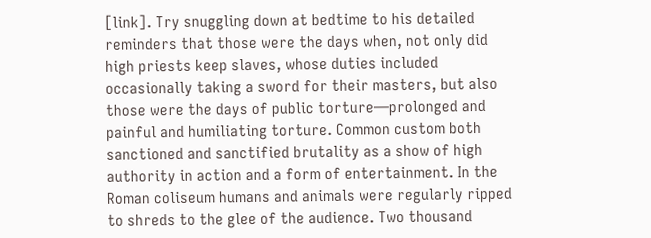[link]. Try snuggling down at bedtime to his detailed reminders that those were the days when, not only did high priests keep slaves, whose duties included occasionally taking a sword for their masters, but also those were the days of public torture—prolonged and painful and humiliating torture. Common custom both sanctioned and sanctified brutality as a show of high authority in action and a form of entertainment. In the Roman coliseum humans and animals were regularly ripped to shreds to the glee of the audience. Two thousand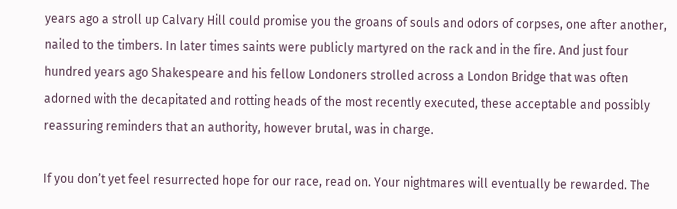years ago a stroll up Calvary Hill could promise you the groans of souls and odors of corpses, one after another, nailed to the timbers. In later times saints were publicly martyred on the rack and in the fire. And just four hundred years ago Shakespeare and his fellow Londoners strolled across a London Bridge that was often adorned with the decapitated and rotting heads of the most recently executed, these acceptable and possibly reassuring reminders that an authority, however brutal, was in charge.

If you don’t yet feel resurrected hope for our race, read on. Your nightmares will eventually be rewarded. The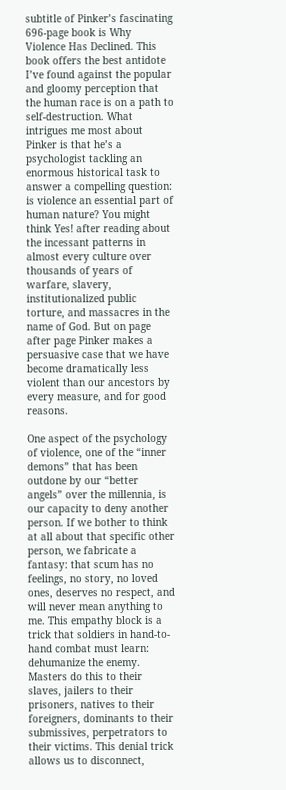subtitle of Pinker’s fascinating 696-page book is Why Violence Has Declined. This book offers the best antidote I’ve found against the popular and gloomy perception that the human race is on a path to self-destruction. What intrigues me most about Pinker is that he’s a psychologist tackling an enormous historical task to answer a compelling question: is violence an essential part of human nature? You might think Yes! after reading about the incessant patterns in almost every culture over thousands of years of warfare, slavery, institutionalized public torture, and massacres in the name of God. But on page after page Pinker makes a persuasive case that we have become dramatically less violent than our ancestors by every measure, and for good reasons.

One aspect of the psychology of violence, one of the “inner demons” that has been outdone by our “better angels” over the millennia, is our capacity to deny another person. If we bother to think at all about that specific other person, we fabricate a fantasy: that scum has no feelings, no story, no loved ones, deserves no respect, and will never mean anything to me. This empathy block is a trick that soldiers in hand-to-hand combat must learn: dehumanize the enemy. Masters do this to their slaves, jailers to their prisoners, natives to their foreigners, dominants to their submissives, perpetrators to their victims. This denial trick allows us to disconnect,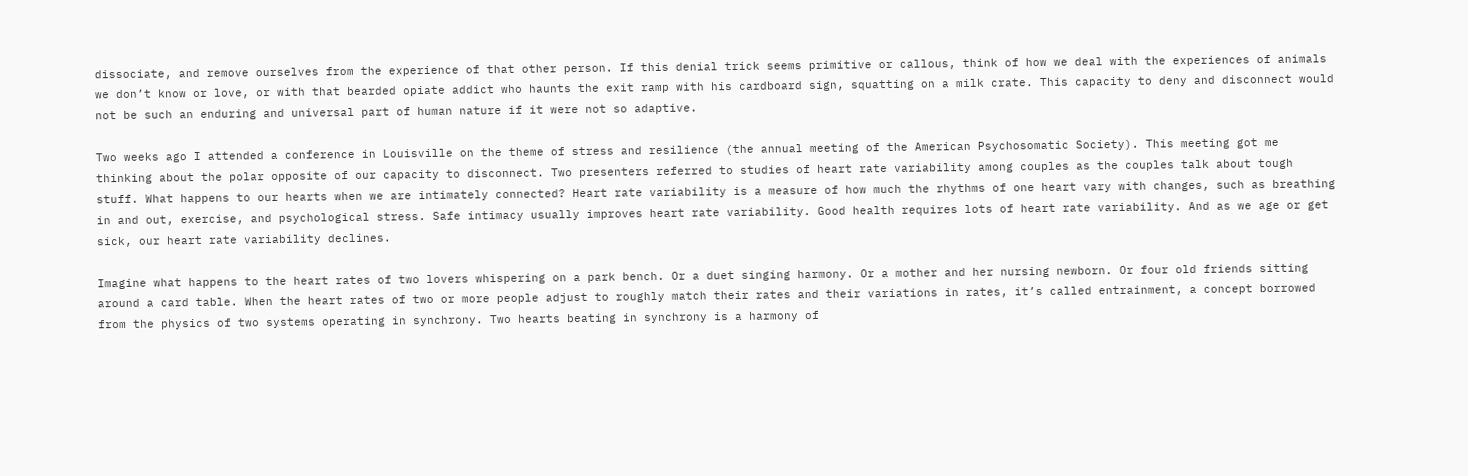dissociate, and remove ourselves from the experience of that other person. If this denial trick seems primitive or callous, think of how we deal with the experiences of animals we don’t know or love, or with that bearded opiate addict who haunts the exit ramp with his cardboard sign, squatting on a milk crate. This capacity to deny and disconnect would not be such an enduring and universal part of human nature if it were not so adaptive.

Two weeks ago I attended a conference in Louisville on the theme of stress and resilience (the annual meeting of the American Psychosomatic Society). This meeting got me thinking about the polar opposite of our capacity to disconnect. Two presenters referred to studies of heart rate variability among couples as the couples talk about tough stuff. What happens to our hearts when we are intimately connected? Heart rate variability is a measure of how much the rhythms of one heart vary with changes, such as breathing in and out, exercise, and psychological stress. Safe intimacy usually improves heart rate variability. Good health requires lots of heart rate variability. And as we age or get sick, our heart rate variability declines.

Imagine what happens to the heart rates of two lovers whispering on a park bench. Or a duet singing harmony. Or a mother and her nursing newborn. Or four old friends sitting around a card table. When the heart rates of two or more people adjust to roughly match their rates and their variations in rates, it’s called entrainment, a concept borrowed from the physics of two systems operating in synchrony. Two hearts beating in synchrony is a harmony of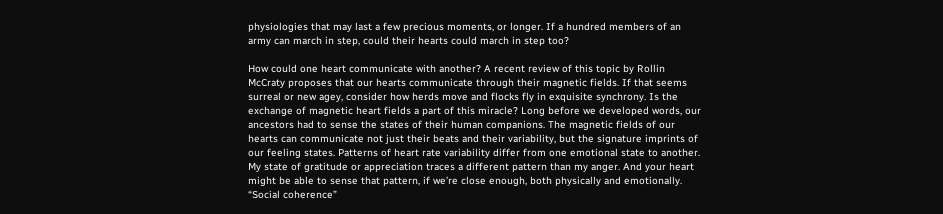physiologies that may last a few precious moments, or longer. If a hundred members of an army can march in step, could their hearts could march in step too?

How could one heart communicate with another? A recent review of this topic by Rollin McCraty proposes that our hearts communicate through their magnetic fields. If that seems surreal or new agey, consider how herds move and flocks fly in exquisite synchrony. Is the exchange of magnetic heart fields a part of this miracle? Long before we developed words, our ancestors had to sense the states of their human companions. The magnetic fields of our hearts can communicate not just their beats and their variability, but the signature imprints of our feeling states. Patterns of heart rate variability differ from one emotional state to another. My state of gratitude or appreciation traces a different pattern than my anger. And your heart might be able to sense that pattern, if we’re close enough, both physically and emotionally. “Social coherence”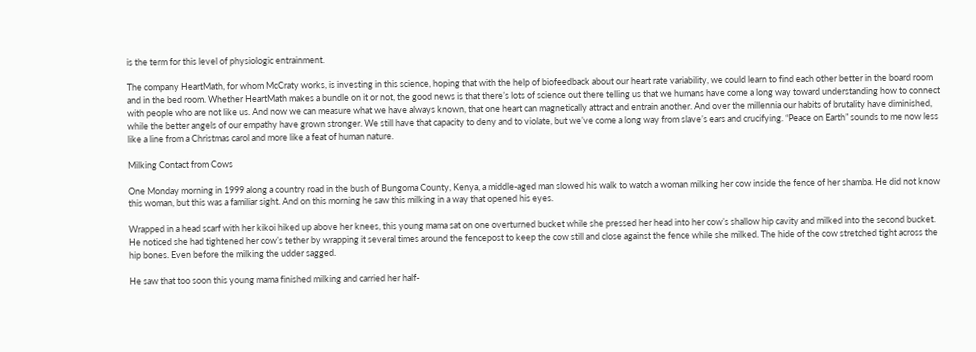is the term for this level of physiologic entrainment.

The company HeartMath, for whom McCraty works, is investing in this science, hoping that with the help of biofeedback about our heart rate variability, we could learn to find each other better in the board room and in the bed room. Whether HeartMath makes a bundle on it or not, the good news is that there’s lots of science out there telling us that we humans have come a long way toward understanding how to connect with people who are not like us. And now we can measure what we have always known, that one heart can magnetically attract and entrain another. And over the millennia our habits of brutality have diminished, while the better angels of our empathy have grown stronger. We still have that capacity to deny and to violate, but we’ve come a long way from slave’s ears and crucifying. “Peace on Earth” sounds to me now less like a line from a Christmas carol and more like a feat of human nature.

Milking Contact from Cows

One Monday morning in 1999 along a country road in the bush of Bungoma County, Kenya, a middle-aged man slowed his walk to watch a woman milking her cow inside the fence of her shamba. He did not know this woman, but this was a familiar sight. And on this morning he saw this milking in a way that opened his eyes.

Wrapped in a head scarf with her kikoi hiked up above her knees, this young mama sat on one overturned bucket while she pressed her head into her cow’s shallow hip cavity and milked into the second bucket. He noticed she had tightened her cow’s tether by wrapping it several times around the fencepost to keep the cow still and close against the fence while she milked. The hide of the cow stretched tight across the hip bones. Even before the milking the udder sagged.

He saw that too soon this young mama finished milking and carried her half-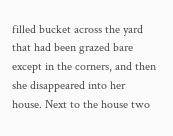filled bucket across the yard that had been grazed bare except in the corners, and then she disappeared into her house. Next to the house two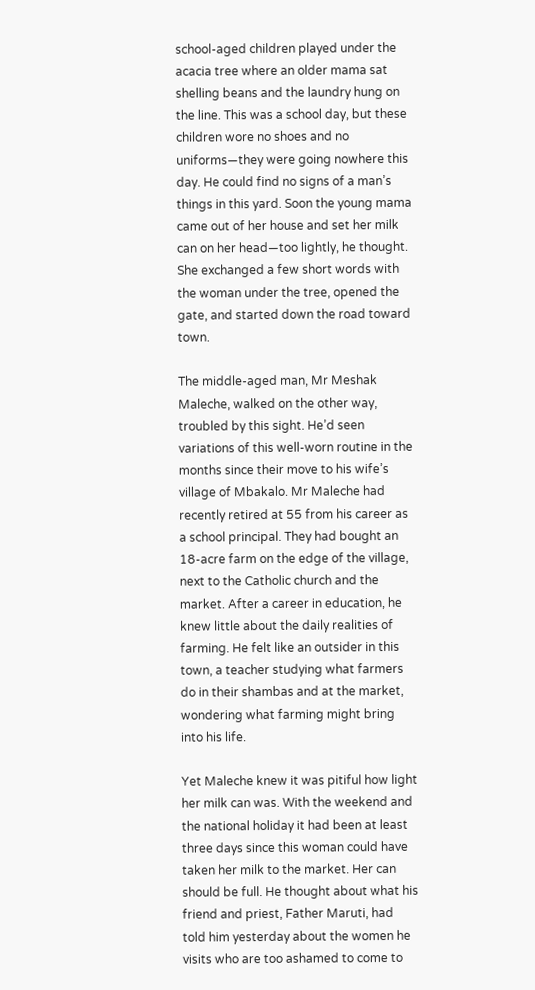school-aged children played under the acacia tree where an older mama sat shelling beans and the laundry hung on the line. This was a school day, but these children wore no shoes and no uniforms—they were going nowhere this day. He could find no signs of a man’s things in this yard. Soon the young mama came out of her house and set her milk can on her head—too lightly, he thought. She exchanged a few short words with the woman under the tree, opened the gate, and started down the road toward town.

The middle-aged man, Mr Meshak Maleche, walked on the other way, troubled by this sight. He’d seen variations of this well-worn routine in the months since their move to his wife’s village of Mbakalo. Mr Maleche had recently retired at 55 from his career as a school principal. They had bought an 18-acre farm on the edge of the village, next to the Catholic church and the market. After a career in education, he knew little about the daily realities of farming. He felt like an outsider in this town, a teacher studying what farmers do in their shambas and at the market, wondering what farming might bring into his life.

Yet Maleche knew it was pitiful how light her milk can was. With the weekend and the national holiday it had been at least three days since this woman could have taken her milk to the market. Her can should be full. He thought about what his friend and priest, Father Maruti, had told him yesterday about the women he visits who are too ashamed to come to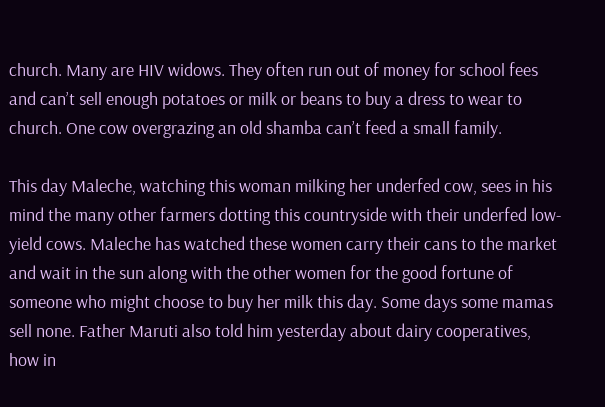church. Many are HIV widows. They often run out of money for school fees and can’t sell enough potatoes or milk or beans to buy a dress to wear to church. One cow overgrazing an old shamba can’t feed a small family.

This day Maleche, watching this woman milking her underfed cow, sees in his mind the many other farmers dotting this countryside with their underfed low-yield cows. Maleche has watched these women carry their cans to the market and wait in the sun along with the other women for the good fortune of someone who might choose to buy her milk this day. Some days some mamas sell none. Father Maruti also told him yesterday about dairy cooperatives, how in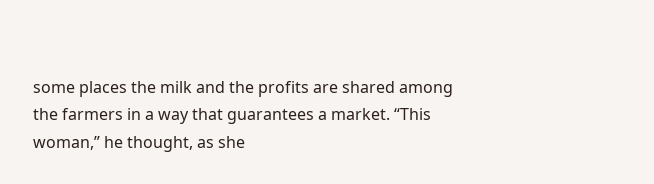some places the milk and the profits are shared among the farmers in a way that guarantees a market. “This woman,” he thought, as she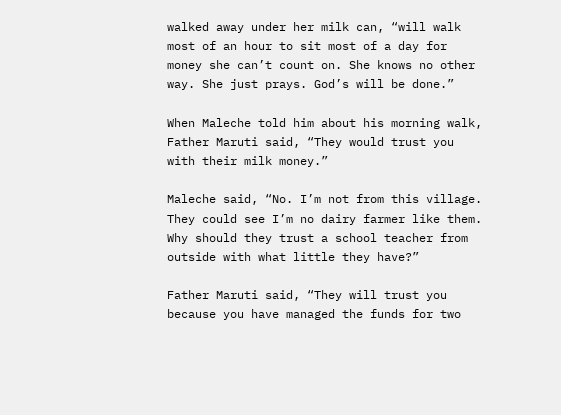walked away under her milk can, “will walk most of an hour to sit most of a day for money she can’t count on. She knows no other way. She just prays. God’s will be done.”

When Maleche told him about his morning walk, Father Maruti said, “They would trust you with their milk money.”

Maleche said, “No. I’m not from this village. They could see I’m no dairy farmer like them. Why should they trust a school teacher from outside with what little they have?”

Father Maruti said, “They will trust you because you have managed the funds for two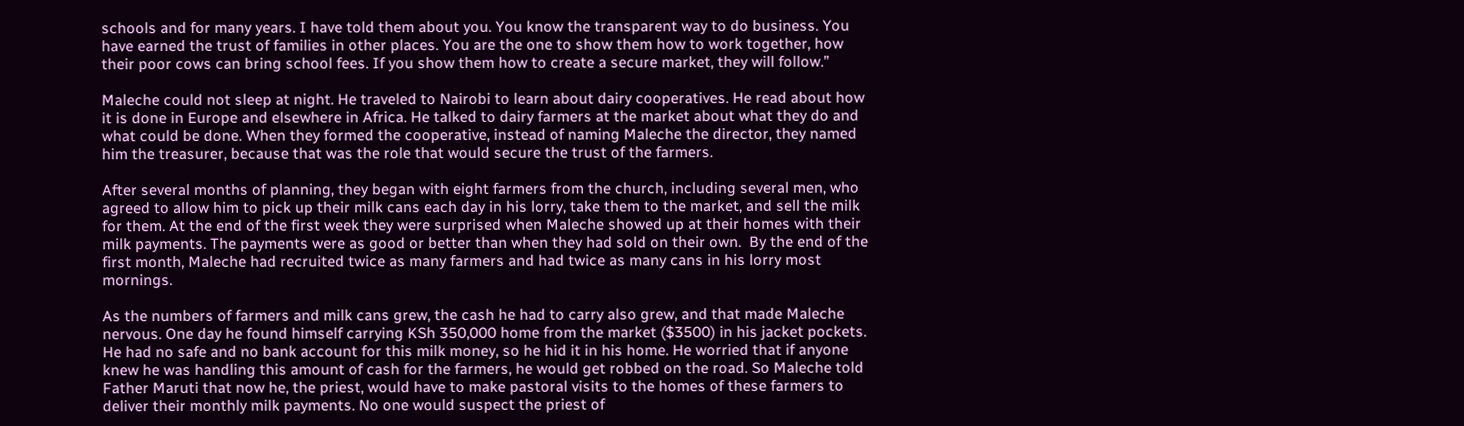schools and for many years. I have told them about you. You know the transparent way to do business. You have earned the trust of families in other places. You are the one to show them how to work together, how their poor cows can bring school fees. If you show them how to create a secure market, they will follow.”

Maleche could not sleep at night. He traveled to Nairobi to learn about dairy cooperatives. He read about how it is done in Europe and elsewhere in Africa. He talked to dairy farmers at the market about what they do and what could be done. When they formed the cooperative, instead of naming Maleche the director, they named him the treasurer, because that was the role that would secure the trust of the farmers.

After several months of planning, they began with eight farmers from the church, including several men, who agreed to allow him to pick up their milk cans each day in his lorry, take them to the market, and sell the milk for them. At the end of the first week they were surprised when Maleche showed up at their homes with their milk payments. The payments were as good or better than when they had sold on their own.  By the end of the first month, Maleche had recruited twice as many farmers and had twice as many cans in his lorry most mornings.

As the numbers of farmers and milk cans grew, the cash he had to carry also grew, and that made Maleche nervous. One day he found himself carrying KSh 350,000 home from the market ($3500) in his jacket pockets. He had no safe and no bank account for this milk money, so he hid it in his home. He worried that if anyone knew he was handling this amount of cash for the farmers, he would get robbed on the road. So Maleche told Father Maruti that now he, the priest, would have to make pastoral visits to the homes of these farmers to deliver their monthly milk payments. No one would suspect the priest of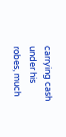carrying cash under his robes, much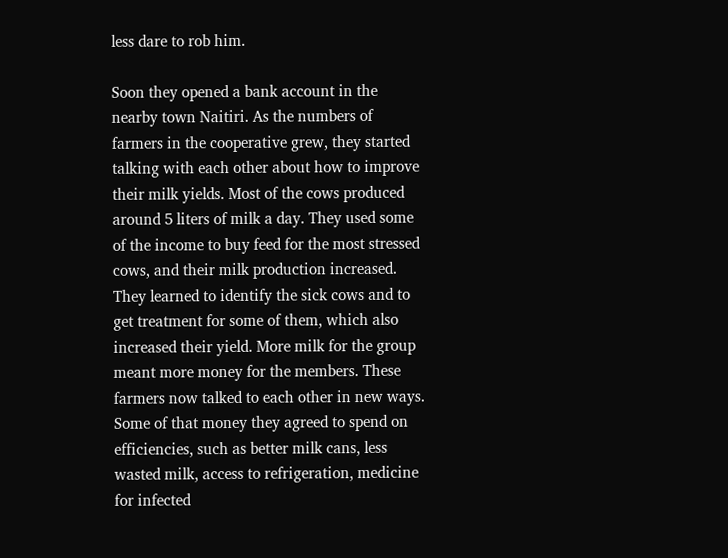less dare to rob him.

Soon they opened a bank account in the nearby town Naitiri. As the numbers of farmers in the cooperative grew, they started talking with each other about how to improve their milk yields. Most of the cows produced around 5 liters of milk a day. They used some of the income to buy feed for the most stressed cows, and their milk production increased. They learned to identify the sick cows and to get treatment for some of them, which also increased their yield. More milk for the group meant more money for the members. These farmers now talked to each other in new ways. Some of that money they agreed to spend on efficiencies, such as better milk cans, less wasted milk, access to refrigeration, medicine for infected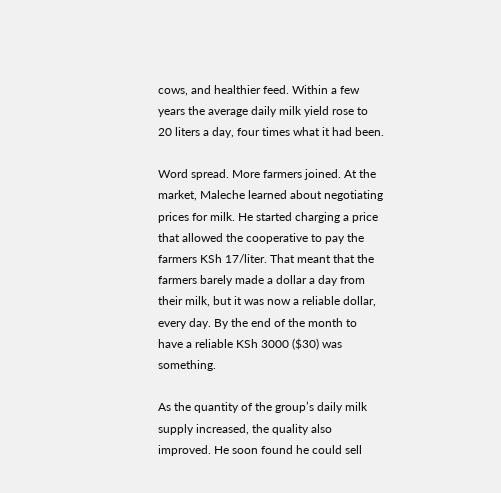cows, and healthier feed. Within a few years the average daily milk yield rose to 20 liters a day, four times what it had been.

Word spread. More farmers joined. At the market, Maleche learned about negotiating prices for milk. He started charging a price that allowed the cooperative to pay the farmers KSh 17/liter. That meant that the farmers barely made a dollar a day from their milk, but it was now a reliable dollar, every day. By the end of the month to have a reliable KSh 3000 ($30) was something.

As the quantity of the group’s daily milk supply increased, the quality also improved. He soon found he could sell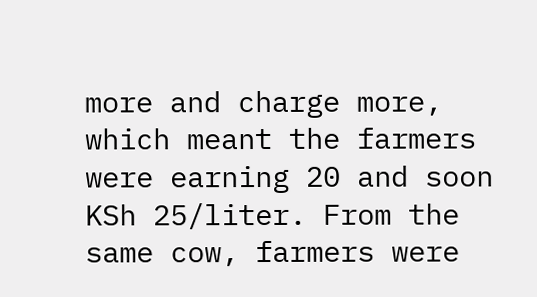more and charge more, which meant the farmers were earning 20 and soon KSh 25/liter. From the same cow, farmers were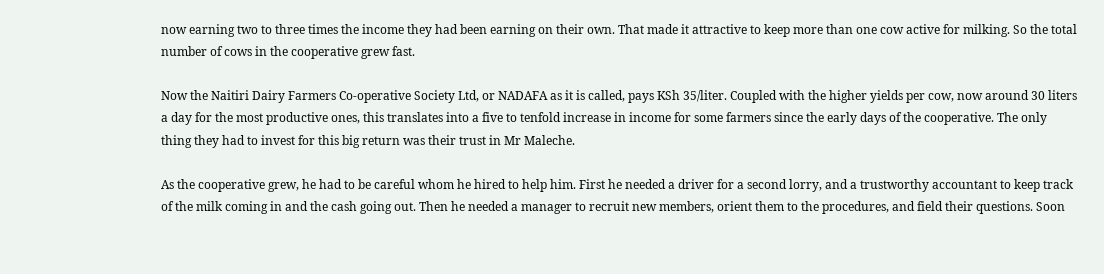now earning two to three times the income they had been earning on their own. That made it attractive to keep more than one cow active for milking. So the total number of cows in the cooperative grew fast.

Now the Naitiri Dairy Farmers Co-operative Society Ltd, or NADAFA as it is called, pays KSh 35/liter. Coupled with the higher yields per cow, now around 30 liters a day for the most productive ones, this translates into a five to tenfold increase in income for some farmers since the early days of the cooperative. The only thing they had to invest for this big return was their trust in Mr Maleche.

As the cooperative grew, he had to be careful whom he hired to help him. First he needed a driver for a second lorry, and a trustworthy accountant to keep track of the milk coming in and the cash going out. Then he needed a manager to recruit new members, orient them to the procedures, and field their questions. Soon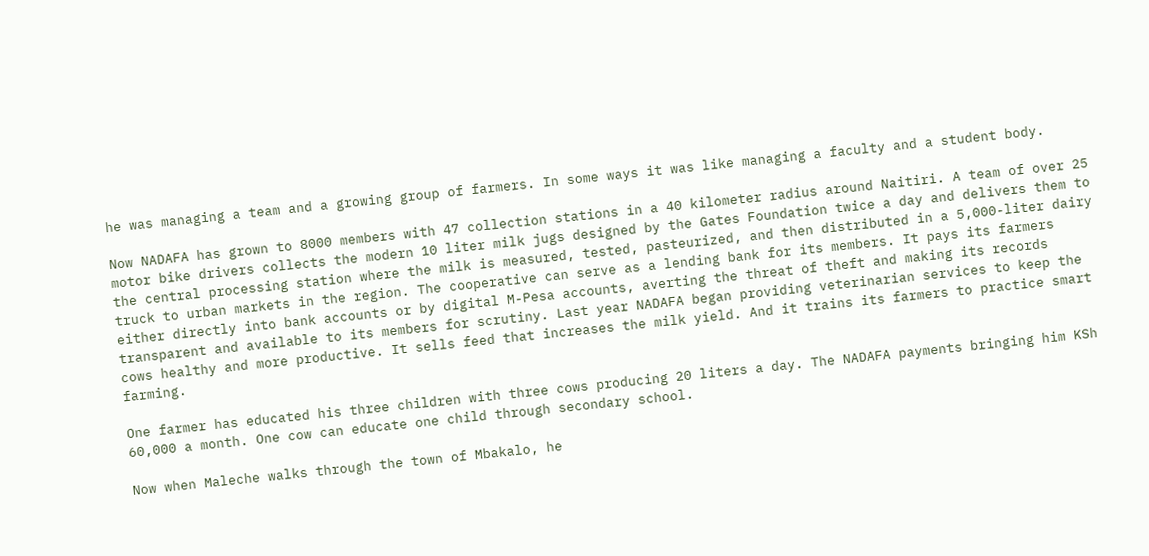he was managing a team and a growing group of farmers. In some ways it was like managing a faculty and a student body.

Now NADAFA has grown to 8000 members with 47 collection stations in a 40 kilometer radius around Naitiri. A team of over 25 motor bike drivers collects the modern 10 liter milk jugs designed by the Gates Foundation twice a day and delivers them to the central processing station where the milk is measured, tested, pasteurized, and then distributed in a 5,000-liter dairy truck to urban markets in the region. The cooperative can serve as a lending bank for its members. It pays its farmers either directly into bank accounts or by digital M-Pesa accounts, averting the threat of theft and making its records transparent and available to its members for scrutiny. Last year NADAFA began providing veterinarian services to keep the cows healthy and more productive. It sells feed that increases the milk yield. And it trains its farmers to practice smart farming.

One farmer has educated his three children with three cows producing 20 liters a day. The NADAFA payments bringing him KSh 60,000 a month. One cow can educate one child through secondary school.

Now when Maleche walks through the town of Mbakalo, he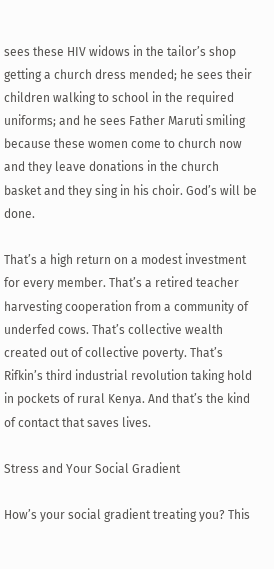sees these HIV widows in the tailor’s shop getting a church dress mended; he sees their children walking to school in the required uniforms; and he sees Father Maruti smiling because these women come to church now and they leave donations in the church basket and they sing in his choir. God’s will be done.

That’s a high return on a modest investment for every member. That’s a retired teacher harvesting cooperation from a community of underfed cows. That’s collective wealth created out of collective poverty. That’s Rifkin’s third industrial revolution taking hold in pockets of rural Kenya. And that’s the kind of contact that saves lives.

Stress and Your Social Gradient

How’s your social gradient treating you? This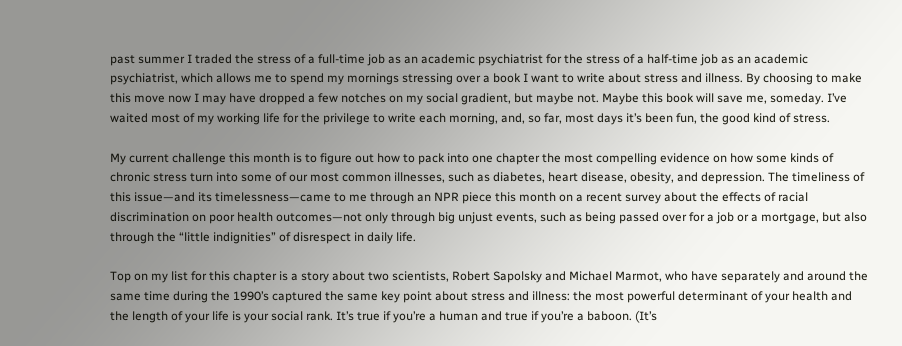past summer I traded the stress of a full-time job as an academic psychiatrist for the stress of a half-time job as an academic psychiatrist, which allows me to spend my mornings stressing over a book I want to write about stress and illness. By choosing to make this move now I may have dropped a few notches on my social gradient, but maybe not. Maybe this book will save me, someday. I’ve waited most of my working life for the privilege to write each morning, and, so far, most days it’s been fun, the good kind of stress.

My current challenge this month is to figure out how to pack into one chapter the most compelling evidence on how some kinds of chronic stress turn into some of our most common illnesses, such as diabetes, heart disease, obesity, and depression. The timeliness of this issue—and its timelessness—came to me through an NPR piece this month on a recent survey about the effects of racial discrimination on poor health outcomes—not only through big unjust events, such as being passed over for a job or a mortgage, but also through the “little indignities” of disrespect in daily life.

Top on my list for this chapter is a story about two scientists, Robert Sapolsky and Michael Marmot, who have separately and around the same time during the 1990’s captured the same key point about stress and illness: the most powerful determinant of your health and the length of your life is your social rank. It’s true if you’re a human and true if you’re a baboon. (It’s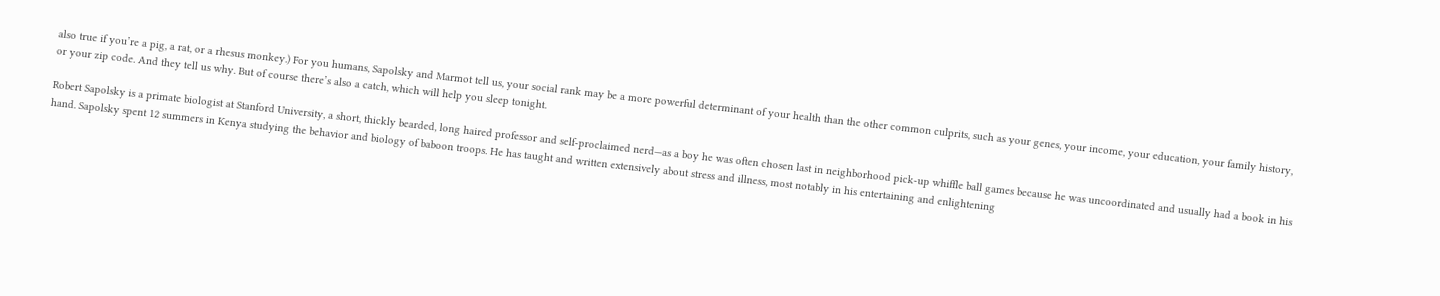also true if you’re a pig, a rat, or a rhesus monkey.) For you humans, Sapolsky and Marmot tell us, your social rank may be a more powerful determinant of your health than the other common culprits, such as your genes, your income, your education, your family history, or your zip code. And they tell us why. But of course there’s also a catch, which will help you sleep tonight.

Robert Sapolsky is a primate biologist at Stanford University, a short, thickly bearded, long haired professor and self-proclaimed nerd—as a boy he was often chosen last in neighborhood pick-up whiffle ball games because he was uncoordinated and usually had a book in his hand. Sapolsky spent 12 summers in Kenya studying the behavior and biology of baboon troops. He has taught and written extensively about stress and illness, most notably in his entertaining and enlightening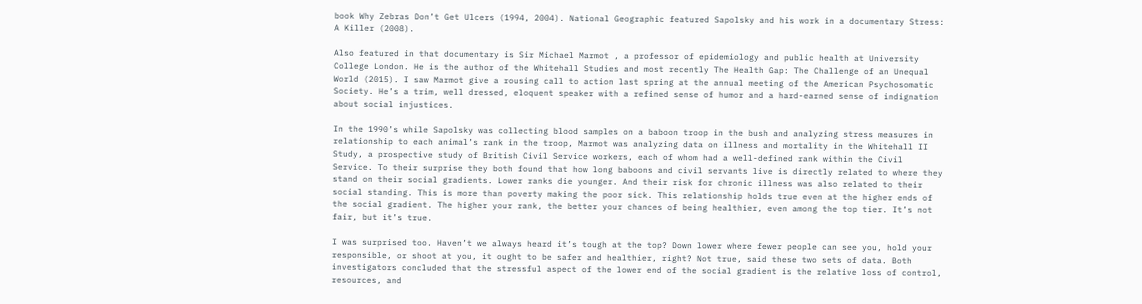book Why Zebras Don’t Get Ulcers (1994, 2004). National Geographic featured Sapolsky and his work in a documentary Stress: A Killer (2008).

Also featured in that documentary is Sir Michael Marmot , a professor of epidemiology and public health at University College London. He is the author of the Whitehall Studies and most recently The Health Gap: The Challenge of an Unequal World (2015). I saw Marmot give a rousing call to action last spring at the annual meeting of the American Psychosomatic Society. He’s a trim, well dressed, eloquent speaker with a refined sense of humor and a hard-earned sense of indignation about social injustices.

In the 1990’s while Sapolsky was collecting blood samples on a baboon troop in the bush and analyzing stress measures in relationship to each animal’s rank in the troop, Marmot was analyzing data on illness and mortality in the Whitehall II Study, a prospective study of British Civil Service workers, each of whom had a well-defined rank within the Civil Service. To their surprise they both found that how long baboons and civil servants live is directly related to where they stand on their social gradients. Lower ranks die younger. And their risk for chronic illness was also related to their social standing. This is more than poverty making the poor sick. This relationship holds true even at the higher ends of the social gradient. The higher your rank, the better your chances of being healthier, even among the top tier. It’s not fair, but it’s true.

I was surprised too. Haven’t we always heard it’s tough at the top? Down lower where fewer people can see you, hold your responsible, or shoot at you, it ought to be safer and healthier, right? Not true, said these two sets of data. Both investigators concluded that the stressful aspect of the lower end of the social gradient is the relative loss of control, resources, and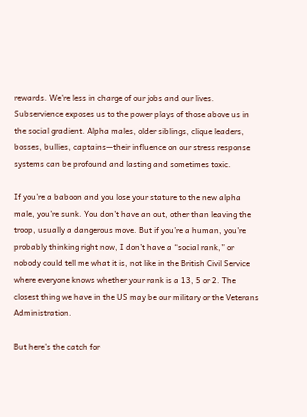rewards. We’re less in charge of our jobs and our lives. Subservience exposes us to the power plays of those above us in the social gradient. Alpha males, older siblings, clique leaders, bosses, bullies, captains—their influence on our stress response systems can be profound and lasting and sometimes toxic.

If you’re a baboon and you lose your stature to the new alpha male, you’re sunk. You don’t have an out, other than leaving the troop, usually a dangerous move. But if you’re a human, you’re probably thinking right now, I don’t have a “social rank,” or nobody could tell me what it is, not like in the British Civil Service where everyone knows whether your rank is a 13, 5 or 2. The closest thing we have in the US may be our military or the Veterans Administration.

But here’s the catch for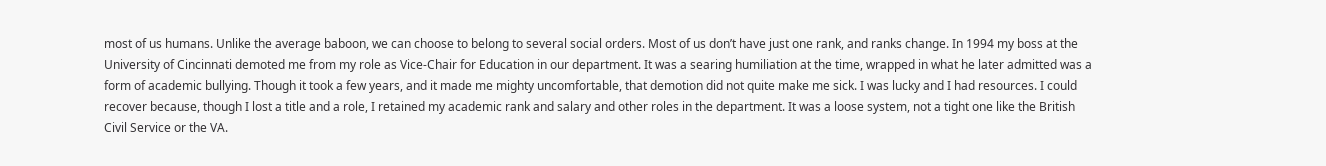most of us humans. Unlike the average baboon, we can choose to belong to several social orders. Most of us don’t have just one rank, and ranks change. In 1994 my boss at the University of Cincinnati demoted me from my role as Vice-Chair for Education in our department. It was a searing humiliation at the time, wrapped in what he later admitted was a form of academic bullying. Though it took a few years, and it made me mighty uncomfortable, that demotion did not quite make me sick. I was lucky and I had resources. I could recover because, though I lost a title and a role, I retained my academic rank and salary and other roles in the department. It was a loose system, not a tight one like the British Civil Service or the VA.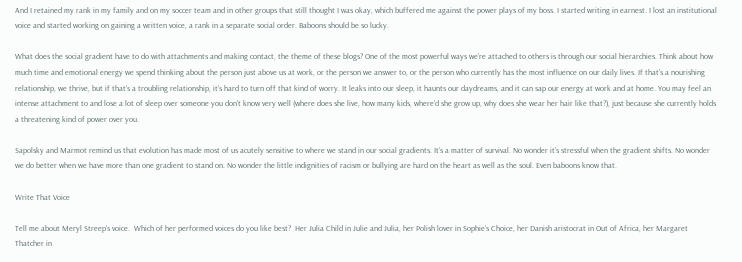And I retained my rank in my family and on my soccer team and in other groups that still thought I was okay, which buffered me against the power plays of my boss. I started writing in earnest. I lost an institutional voice and started working on gaining a written voice, a rank in a separate social order. Baboons should be so lucky.

What does the social gradient have to do with attachments and making contact, the theme of these blogs? One of the most powerful ways we’re attached to others is through our social hierarchies. Think about how much time and emotional energy we spend thinking about the person just above us at work, or the person we answer to, or the person who currently has the most influence on our daily lives. If that’s a nourishing relationship, we thrive, but if that’s a troubling relationship, it’s hard to turn off that kind of worry. It leaks into our sleep, it haunts our daydreams, and it can sap our energy at work and at home. You may feel an intense attachment to and lose a lot of sleep over someone you don’t know very well (where does she live, how many kids, where’d she grow up, why does she wear her hair like that?), just because she currently holds a threatening kind of power over you.

Sapolsky and Marmot remind us that evolution has made most of us acutely sensitive to where we stand in our social gradients. It’s a matter of survival. No wonder it’s stressful when the gradient shifts. No wonder we do better when we have more than one gradient to stand on. No wonder the little indignities of racism or bullying are hard on the heart as well as the soul. Even baboons know that.

Write That Voice

Tell me about Meryl Streep’s voice.  Which of her performed voices do you like best?  Her Julia Child in Julie and Julia, her Polish lover in Sophie’s Choice, her Danish aristocrat in Out of Africa, her Margaret Thatcher in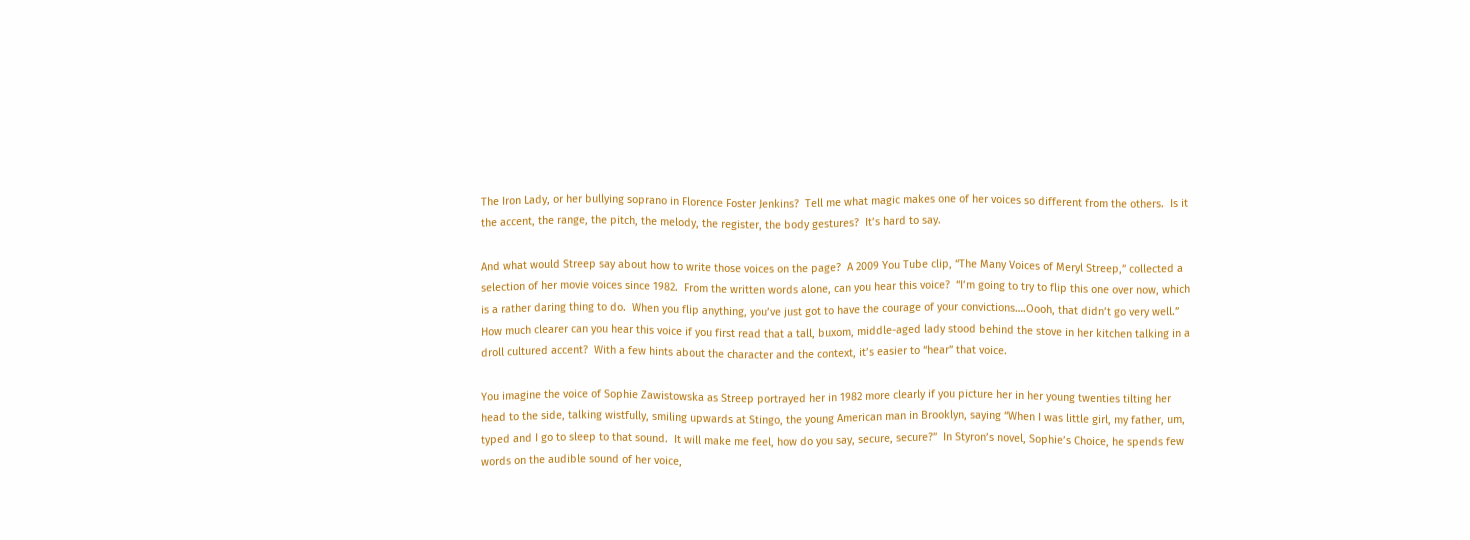The Iron Lady, or her bullying soprano in Florence Foster Jenkins?  Tell me what magic makes one of her voices so different from the others.  Is it the accent, the range, the pitch, the melody, the register, the body gestures?  It’s hard to say.

And what would Streep say about how to write those voices on the page?  A 2009 You Tube clip, “The Many Voices of Meryl Streep,” collected a selection of her movie voices since 1982.  From the written words alone, can you hear this voice?  “I’m going to try to flip this one over now, which is a rather daring thing to do.  When you flip anything, you’ve just got to have the courage of your convictions….Oooh, that didn’t go very well.”  How much clearer can you hear this voice if you first read that a tall, buxom, middle-aged lady stood behind the stove in her kitchen talking in a droll cultured accent?  With a few hints about the character and the context, it’s easier to “hear” that voice.

You imagine the voice of Sophie Zawistowska as Streep portrayed her in 1982 more clearly if you picture her in her young twenties tilting her head to the side, talking wistfully, smiling upwards at Stingo, the young American man in Brooklyn, saying “When I was little girl, my father, um, typed and I go to sleep to that sound.  It will make me feel, how do you say, secure, secure?”  In Styron’s novel, Sophie’s Choice, he spends few words on the audible sound of her voice,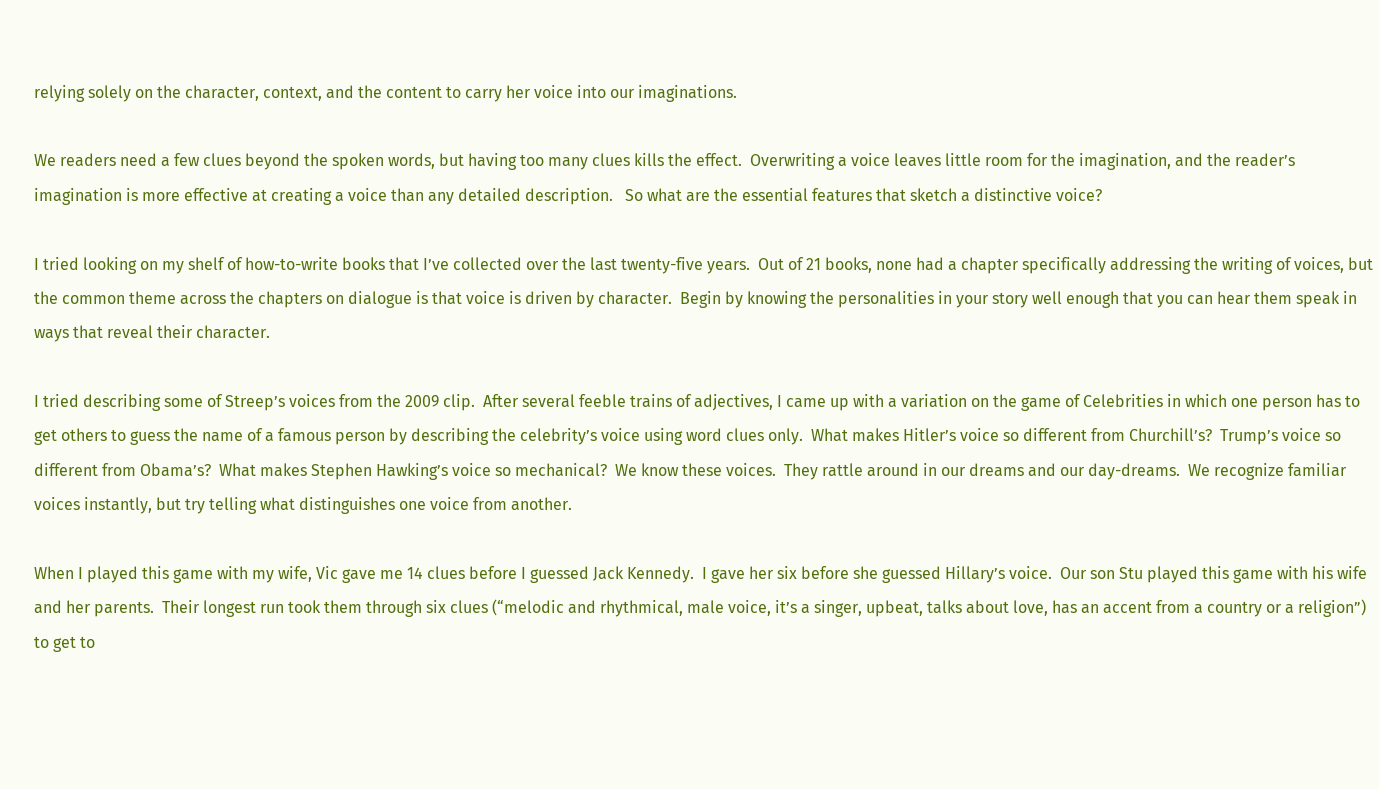relying solely on the character, context, and the content to carry her voice into our imaginations.

We readers need a few clues beyond the spoken words, but having too many clues kills the effect.  Overwriting a voice leaves little room for the imagination, and the reader’s imagination is more effective at creating a voice than any detailed description.   So what are the essential features that sketch a distinctive voice?

I tried looking on my shelf of how-to-write books that I’ve collected over the last twenty-five years.  Out of 21 books, none had a chapter specifically addressing the writing of voices, but the common theme across the chapters on dialogue is that voice is driven by character.  Begin by knowing the personalities in your story well enough that you can hear them speak in ways that reveal their character.

I tried describing some of Streep’s voices from the 2009 clip.  After several feeble trains of adjectives, I came up with a variation on the game of Celebrities in which one person has to get others to guess the name of a famous person by describing the celebrity’s voice using word clues only.  What makes Hitler’s voice so different from Churchill’s?  Trump’s voice so different from Obama’s?  What makes Stephen Hawking’s voice so mechanical?  We know these voices.  They rattle around in our dreams and our day-dreams.  We recognize familiar voices instantly, but try telling what distinguishes one voice from another.

When I played this game with my wife, Vic gave me 14 clues before I guessed Jack Kennedy.  I gave her six before she guessed Hillary’s voice.  Our son Stu played this game with his wife and her parents.  Their longest run took them through six clues (“melodic and rhythmical, male voice, it’s a singer, upbeat, talks about love, has an accent from a country or a religion”) to get to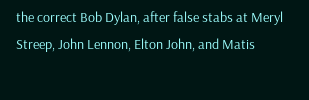the correct Bob Dylan, after false stabs at Meryl Streep, John Lennon, Elton John, and Matis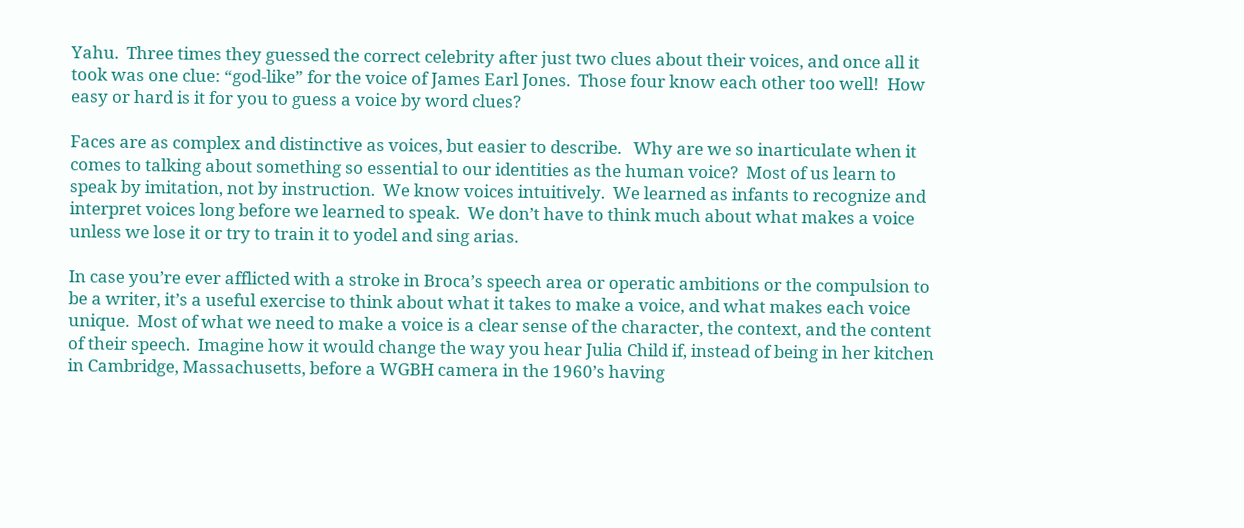Yahu.  Three times they guessed the correct celebrity after just two clues about their voices, and once all it took was one clue: “god-like” for the voice of James Earl Jones.  Those four know each other too well!  How easy or hard is it for you to guess a voice by word clues?

Faces are as complex and distinctive as voices, but easier to describe.   Why are we so inarticulate when it comes to talking about something so essential to our identities as the human voice?  Most of us learn to speak by imitation, not by instruction.  We know voices intuitively.  We learned as infants to recognize and interpret voices long before we learned to speak.  We don’t have to think much about what makes a voice unless we lose it or try to train it to yodel and sing arias.

In case you’re ever afflicted with a stroke in Broca’s speech area or operatic ambitions or the compulsion to be a writer, it’s a useful exercise to think about what it takes to make a voice, and what makes each voice unique.  Most of what we need to make a voice is a clear sense of the character, the context, and the content of their speech.  Imagine how it would change the way you hear Julia Child if, instead of being in her kitchen in Cambridge, Massachusetts, before a WGBH camera in the 1960’s having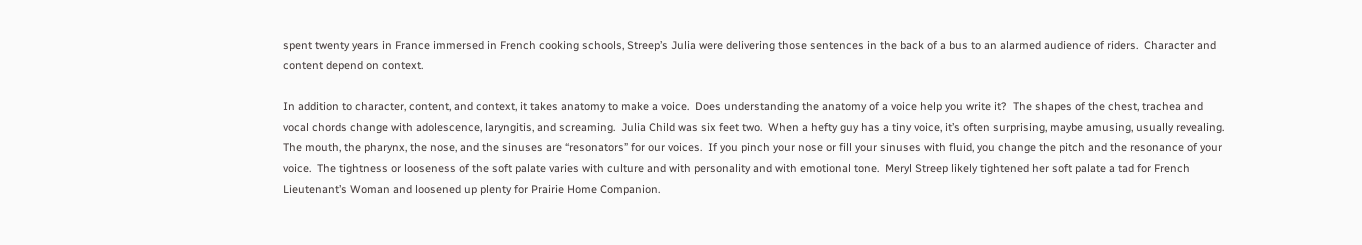spent twenty years in France immersed in French cooking schools, Streep’s Julia were delivering those sentences in the back of a bus to an alarmed audience of riders.  Character and content depend on context.

In addition to character, content, and context, it takes anatomy to make a voice.  Does understanding the anatomy of a voice help you write it?  The shapes of the chest, trachea and vocal chords change with adolescence, laryngitis, and screaming.  Julia Child was six feet two.  When a hefty guy has a tiny voice, it’s often surprising, maybe amusing, usually revealing.  The mouth, the pharynx, the nose, and the sinuses are “resonators” for our voices.  If you pinch your nose or fill your sinuses with fluid, you change the pitch and the resonance of your voice.  The tightness or looseness of the soft palate varies with culture and with personality and with emotional tone.  Meryl Streep likely tightened her soft palate a tad for French Lieutenant’s Woman and loosened up plenty for Prairie Home Companion.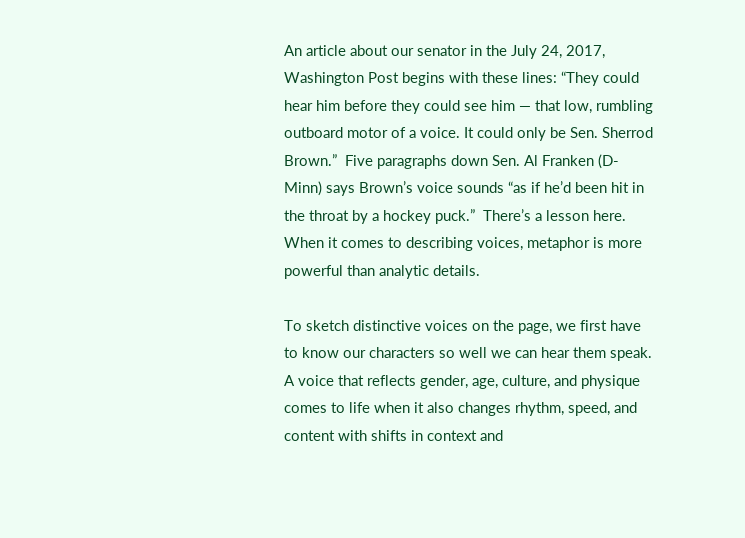An article about our senator in the July 24, 2017, Washington Post begins with these lines: “They could hear him before they could see him — that low, rumbling outboard motor of a voice. It could only be Sen. Sherrod Brown.”  Five paragraphs down Sen. Al Franken (D-Minn) says Brown’s voice sounds “as if he’d been hit in the throat by a hockey puck.”  There’s a lesson here.  When it comes to describing voices, metaphor is more powerful than analytic details.

To sketch distinctive voices on the page, we first have to know our characters so well we can hear them speak.  A voice that reflects gender, age, culture, and physique comes to life when it also changes rhythm, speed, and content with shifts in context and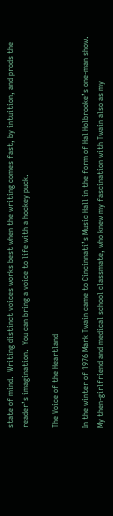state of mind.  Writing distinct voices works best when the writing comes fast, by intuition, and prods the reader’s imagination.  You can bring a voice to life with a hockey puck.

The Voice of the Heartland

In the winter of 1976 Mark Twain came to Cincinnati’s Music Hall in the form of Hal Holbrooke’s one-man show.  My then-girlfriend and medical school classmate, who knew my fascination with Twain also as my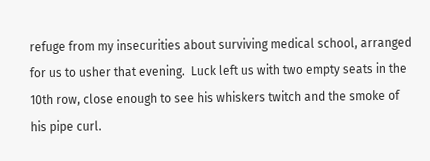refuge from my insecurities about surviving medical school, arranged for us to usher that evening.  Luck left us with two empty seats in the 10th row, close enough to see his whiskers twitch and the smoke of his pipe curl.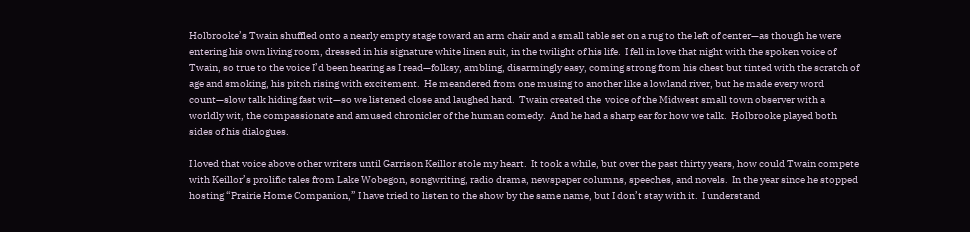Holbrooke’s Twain shuffled onto a nearly empty stage toward an arm chair and a small table set on a rug to the left of center—as though he were entering his own living room, dressed in his signature white linen suit, in the twilight of his life.  I fell in love that night with the spoken voice of Twain, so true to the voice I’d been hearing as I read—folksy, ambling, disarmingly easy, coming strong from his chest but tinted with the scratch of age and smoking, his pitch rising with excitement.  He meandered from one musing to another like a lowland river, but he made every word count—slow talk hiding fast wit—so we listened close and laughed hard.  Twain created the  voice of the Midwest small town observer with a worldly wit, the compassionate and amused chronicler of the human comedy.  And he had a sharp ear for how we talk.  Holbrooke played both sides of his dialogues.

I loved that voice above other writers until Garrison Keillor stole my heart.  It took a while, but over the past thirty years, how could Twain compete with Keillor’s prolific tales from Lake Wobegon, songwriting, radio drama, newspaper columns, speeches, and novels.  In the year since he stopped hosting “Prairie Home Companion,” I have tried to listen to the show by the same name, but I don’t stay with it.  I understand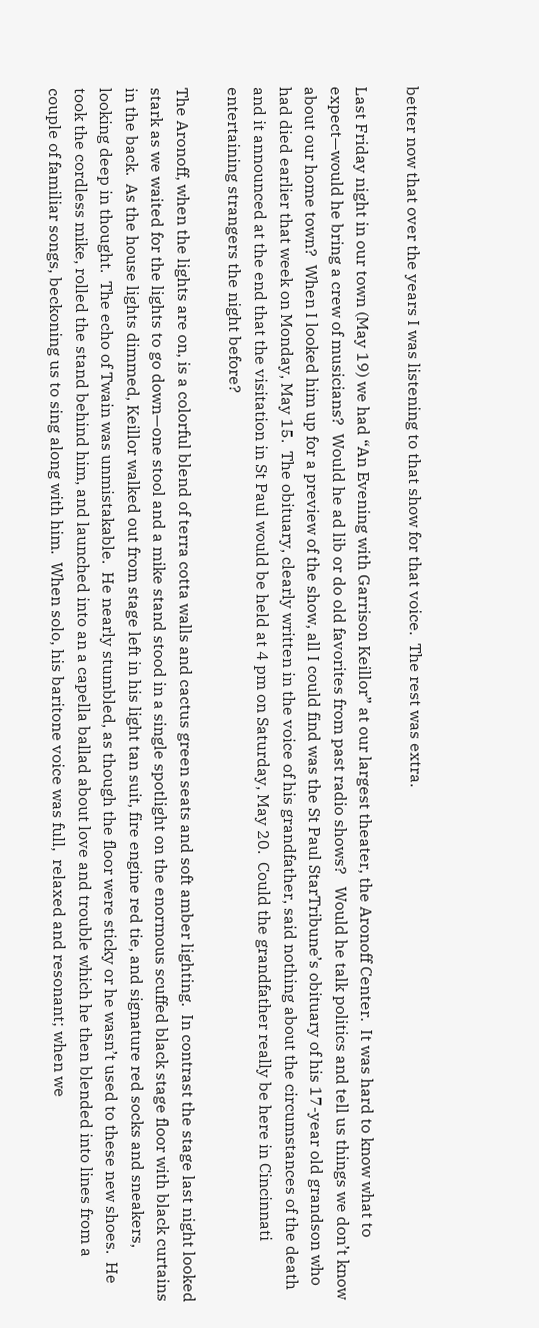better now that over the years I was listening to that show for that voice.  The rest was extra.

Last Friday night in our town (May 19) we had “An Evening with Garrison Keillor” at our largest theater, the Aronoff Center.  It was hard to know what to expect—would he bring a crew of musicians?  Would he ad lib or do old favorites from past radio shows?   Would he talk politics and tell us things we don’t know about our home town?  When I looked him up for a preview of the show, all I could find was the St Paul StarTribune’s obituary of his 17-year old grandson who had died earlier that week on Monday, May 15.  The obituary, clearly written in the voice of his grandfather, said nothing about the circumstances of the death and it announced at the end that the visitation in St Paul would be held at 4 pm on Saturday, May 20.  Could the grandfather really be here in Cincinnati entertaining strangers the night before?

The Aronoff, when the lights are on, is a colorful blend of terra cotta walls and cactus green seats and soft amber lighting.  In contrast the stage last night looked stark as we waited for the lights to go down—one stool and a mike stand stood in a single spotlight on the enormous scuffed black stage floor with black curtains in the back.  As the house lights dimmed, Keillor walked out from stage left in his light tan suit, fire engine red tie, and signature red socks and sneakers, looking deep in thought.  The echo of Twain was unmistakable.  He nearly stumbled, as though the floor were sticky or he wasn’t used to these new shoes.  He took the cordless mike, rolled the stand behind him, and launched into an a capella ballad about love and trouble which he then blended into lines from a couple of familiar songs, beckoning us to sing along with him.  When solo, his baritone voice was full,  relaxed and resonant; when we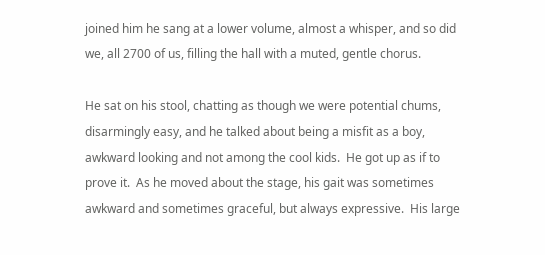joined him he sang at a lower volume, almost a whisper, and so did we, all 2700 of us, filling the hall with a muted, gentle chorus.

He sat on his stool, chatting as though we were potential chums, disarmingly easy, and he talked about being a misfit as a boy, awkward looking and not among the cool kids.  He got up as if to prove it.  As he moved about the stage, his gait was sometimes awkward and sometimes graceful, but always expressive.  His large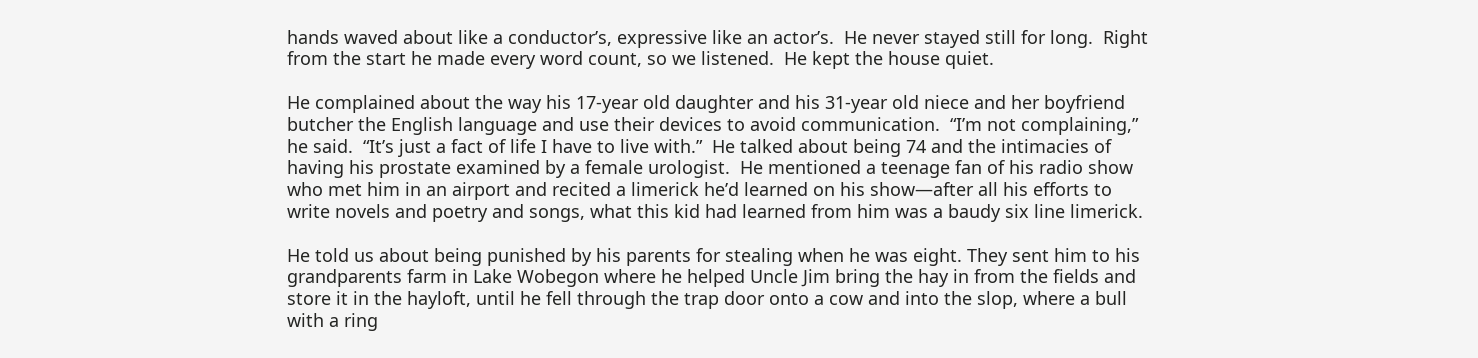hands waved about like a conductor’s, expressive like an actor’s.  He never stayed still for long.  Right from the start he made every word count, so we listened.  He kept the house quiet.

He complained about the way his 17-year old daughter and his 31-year old niece and her boyfriend butcher the English language and use their devices to avoid communication.  “I’m not complaining,” he said.  “It’s just a fact of life I have to live with.”  He talked about being 74 and the intimacies of having his prostate examined by a female urologist.  He mentioned a teenage fan of his radio show who met him in an airport and recited a limerick he’d learned on his show—after all his efforts to write novels and poetry and songs, what this kid had learned from him was a baudy six line limerick.

He told us about being punished by his parents for stealing when he was eight. They sent him to his grandparents farm in Lake Wobegon where he helped Uncle Jim bring the hay in from the fields and store it in the hayloft, until he fell through the trap door onto a cow and into the slop, where a bull with a ring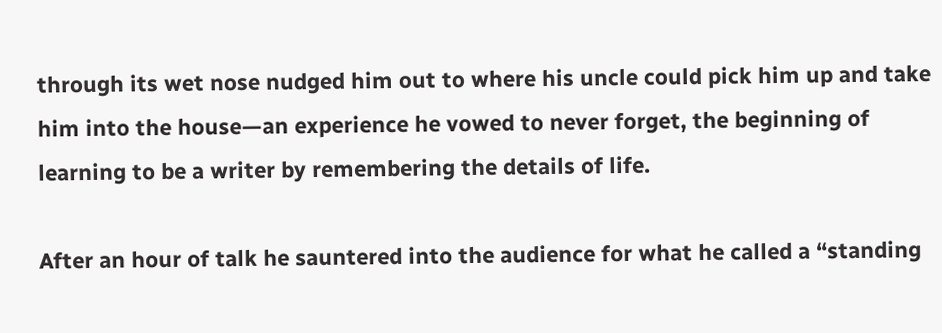through its wet nose nudged him out to where his uncle could pick him up and take him into the house—an experience he vowed to never forget, the beginning of learning to be a writer by remembering the details of life.

After an hour of talk he sauntered into the audience for what he called a “standing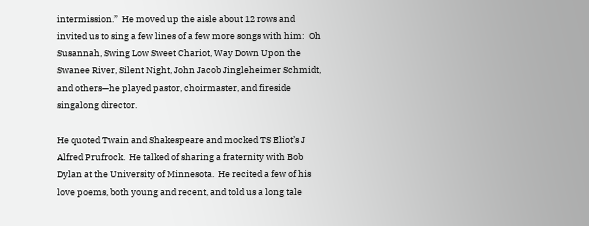intermission.”  He moved up the aisle about 12 rows and invited us to sing a few lines of a few more songs with him:  Oh Susannah, Swing Low Sweet Chariot, Way Down Upon the Swanee River, Silent Night, John Jacob Jingleheimer Schmidt, and others—he played pastor, choirmaster, and fireside singalong director.

He quoted Twain and Shakespeare and mocked TS Eliot’s J Alfred Prufrock.  He talked of sharing a fraternity with Bob Dylan at the University of Minnesota.  He recited a few of his love poems, both young and recent, and told us a long tale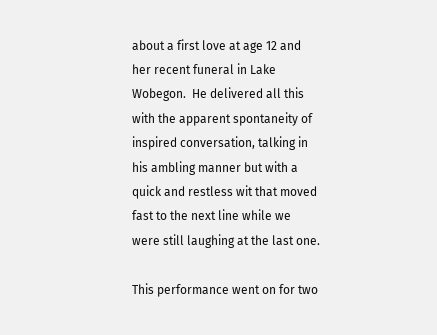about a first love at age 12 and her recent funeral in Lake Wobegon.  He delivered all this with the apparent spontaneity of inspired conversation, talking in his ambling manner but with a quick and restless wit that moved fast to the next line while we were still laughing at the last one.

This performance went on for two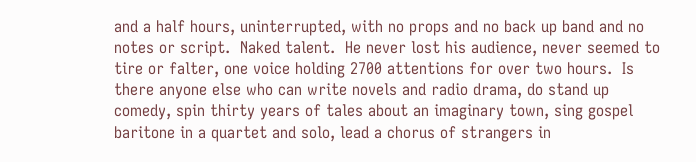and a half hours, uninterrupted, with no props and no back up band and no notes or script.  Naked talent.  He never lost his audience, never seemed to tire or falter, one voice holding 2700 attentions for over two hours.  Is there anyone else who can write novels and radio drama, do stand up comedy, spin thirty years of tales about an imaginary town, sing gospel baritone in a quartet and solo, lead a chorus of strangers in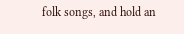folk songs, and hold an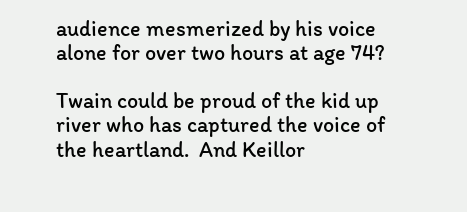audience mesmerized by his voice alone for over two hours at age 74?

Twain could be proud of the kid up river who has captured the voice of the heartland.  And Keillor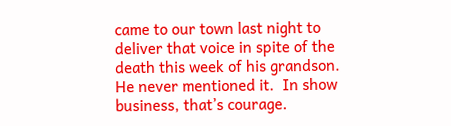came to our town last night to deliver that voice in spite of the death this week of his grandson.  He never mentioned it.  In show business, that’s courage.